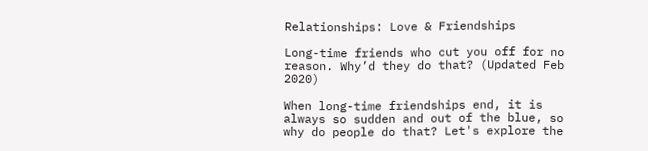Relationships: Love & Friendships

Long-time friends who cut you off for no reason. Why’d they do that? (Updated Feb 2020)

When long-time friendships end, it is always so sudden and out of the blue, so why do people do that? Let's explore the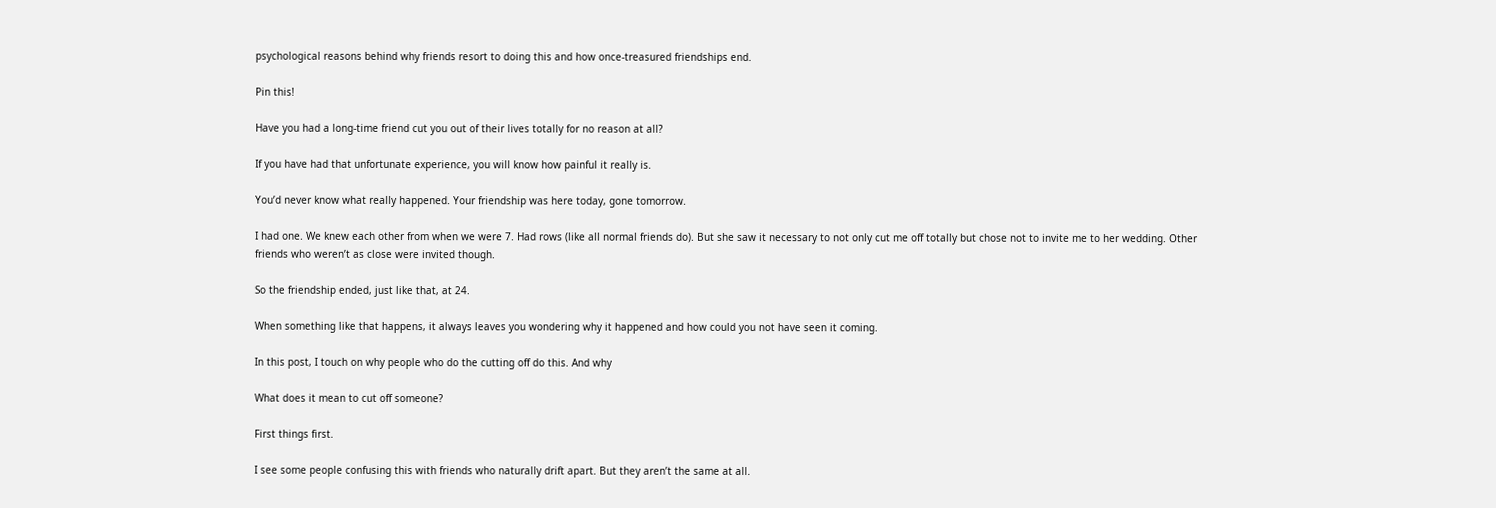psychological reasons behind why friends resort to doing this and how once-treasured friendships end.

Pin this!

Have you had a long-time friend cut you out of their lives totally for no reason at all?

If you have had that unfortunate experience, you will know how painful it really is.

You’d never know what really happened. Your friendship was here today, gone tomorrow.

I had one. We knew each other from when we were 7. Had rows (like all normal friends do). But she saw it necessary to not only cut me off totally but chose not to invite me to her wedding. Other friends who weren’t as close were invited though.

So the friendship ended, just like that, at 24.

When something like that happens, it always leaves you wondering why it happened and how could you not have seen it coming.

In this post, I touch on why people who do the cutting off do this. And why

What does it mean to cut off someone?

First things first.

I see some people confusing this with friends who naturally drift apart. But they aren’t the same at all.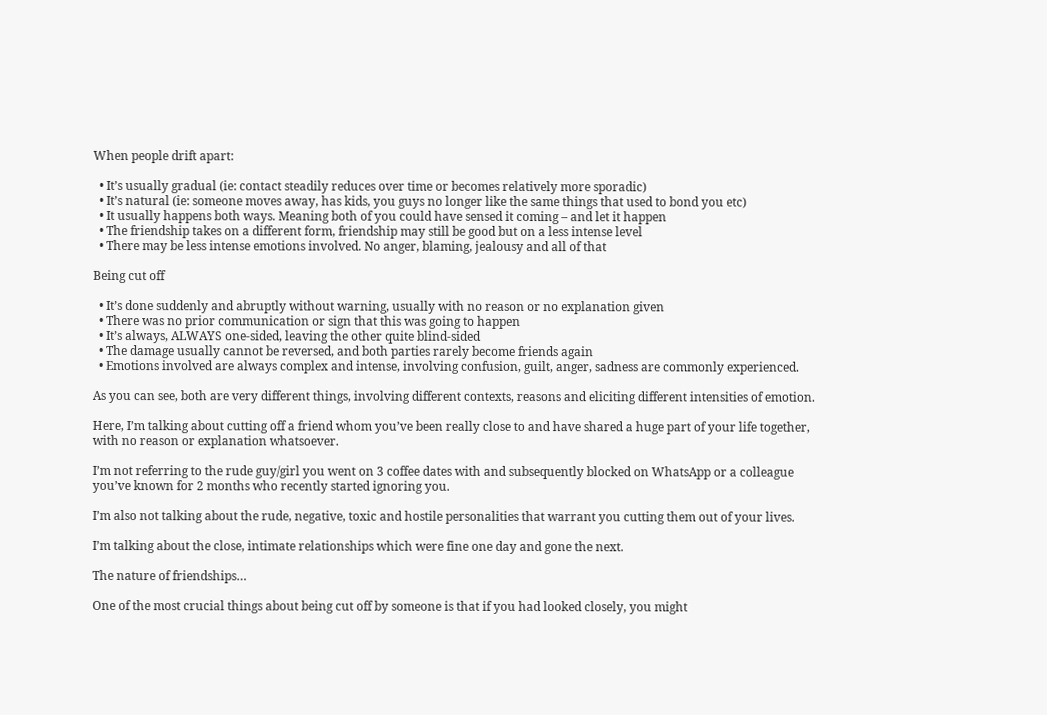When people drift apart:

  • It’s usually gradual (ie: contact steadily reduces over time or becomes relatively more sporadic)
  • It’s natural (ie: someone moves away, has kids, you guys no longer like the same things that used to bond you etc)
  • It usually happens both ways. Meaning both of you could have sensed it coming – and let it happen
  • The friendship takes on a different form, friendship may still be good but on a less intense level
  • There may be less intense emotions involved. No anger, blaming, jealousy and all of that

Being cut off

  • It’s done suddenly and abruptly without warning, usually with no reason or no explanation given
  • There was no prior communication or sign that this was going to happen
  • It’s always, ALWAYS one-sided, leaving the other quite blind-sided
  • The damage usually cannot be reversed, and both parties rarely become friends again
  • Emotions involved are always complex and intense, involving confusion, guilt, anger, sadness are commonly experienced.

As you can see, both are very different things, involving different contexts, reasons and eliciting different intensities of emotion.

Here, I’m talking about cutting off a friend whom you’ve been really close to and have shared a huge part of your life together, with no reason or explanation whatsoever.

I’m not referring to the rude guy/girl you went on 3 coffee dates with and subsequently blocked on WhatsApp or a colleague you’ve known for 2 months who recently started ignoring you.

I’m also not talking about the rude, negative, toxic and hostile personalities that warrant you cutting them out of your lives.

I’m talking about the close, intimate relationships which were fine one day and gone the next.

The nature of friendships…

One of the most crucial things about being cut off by someone is that if you had looked closely, you might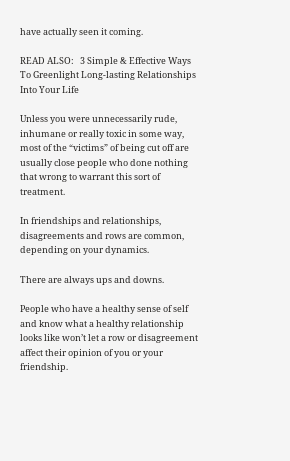have actually seen it coming.

READ ALSO:   3 Simple & Effective Ways To Greenlight Long-lasting Relationships Into Your Life

Unless you were unnecessarily rude, inhumane or really toxic in some way, most of the “victims” of being cut off are usually close people who done nothing that wrong to warrant this sort of treatment.

In friendships and relationships, disagreements and rows are common, depending on your dynamics.

There are always ups and downs.

People who have a healthy sense of self and know what a healthy relationship looks like won’t let a row or disagreement affect their opinion of you or your friendship.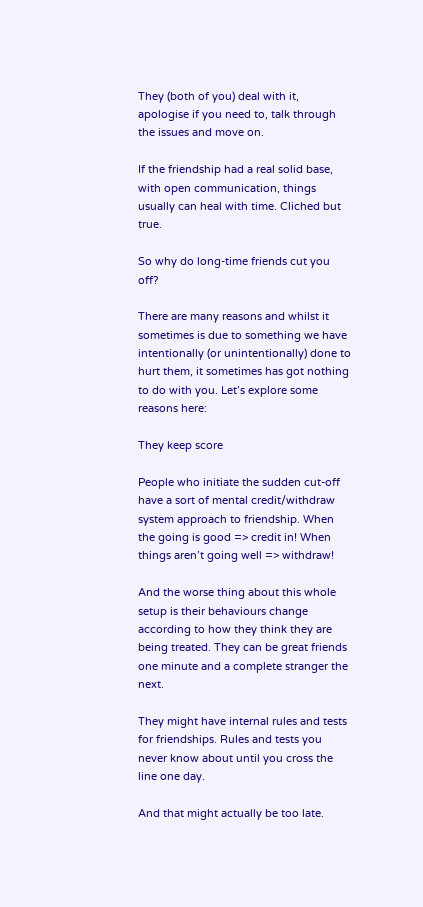They (both of you) deal with it, apologise if you need to, talk through the issues and move on.

If the friendship had a real solid base, with open communication, things usually can heal with time. Cliched but true.

So why do long-time friends cut you off?

There are many reasons and whilst it sometimes is due to something we have intentionally (or unintentionally) done to hurt them, it sometimes has got nothing to do with you. Let’s explore some reasons here:

They keep score

People who initiate the sudden cut-off have a sort of mental credit/withdraw system approach to friendship. When the going is good => credit in! When things aren’t going well => withdraw!

And the worse thing about this whole setup is their behaviours change according to how they think they are being treated. They can be great friends one minute and a complete stranger the next.

They might have internal rules and tests for friendships. Rules and tests you never know about until you cross the line one day.

And that might actually be too late.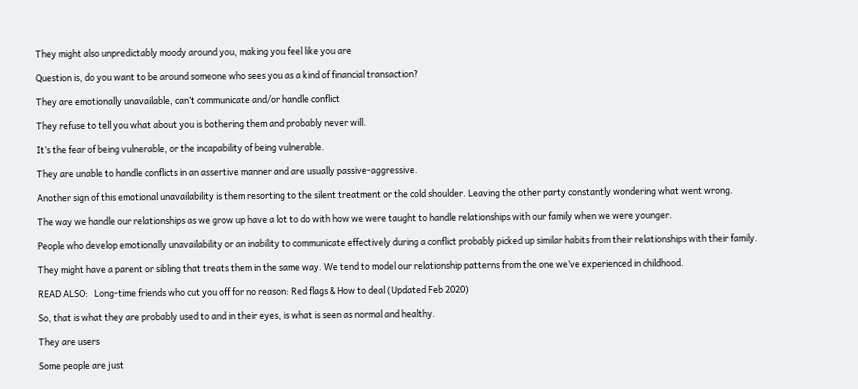They might also unpredictably moody around you, making you feel like you are

Question is, do you want to be around someone who sees you as a kind of financial transaction?

They are emotionally unavailable, can’t communicate and/or handle conflict

They refuse to tell you what about you is bothering them and probably never will.

It’s the fear of being vulnerable, or the incapability of being vulnerable.

They are unable to handle conflicts in an assertive manner and are usually passive-aggressive.

Another sign of this emotional unavailability is them resorting to the silent treatment or the cold shoulder. Leaving the other party constantly wondering what went wrong.

The way we handle our relationships as we grow up have a lot to do with how we were taught to handle relationships with our family when we were younger.

People who develop emotionally unavailability or an inability to communicate effectively during a conflict probably picked up similar habits from their relationships with their family.

They might have a parent or sibling that treats them in the same way. We tend to model our relationship patterns from the one we’ve experienced in childhood.

READ ALSO:   Long-time friends who cut you off for no reason: Red flags & How to deal (Updated Feb 2020)

So, that is what they are probably used to and in their eyes, is what is seen as normal and healthy.

They are users

Some people are just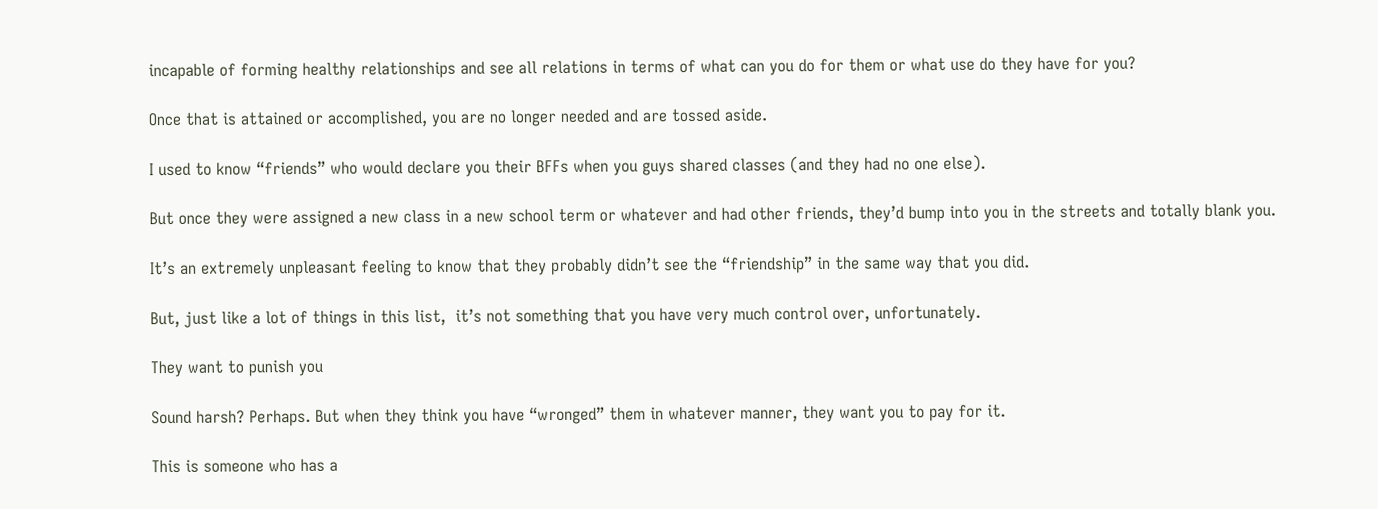incapable of forming healthy relationships and see all relations in terms of what can you do for them or what use do they have for you?

Once that is attained or accomplished, you are no longer needed and are tossed aside.

I used to know “friends” who would declare you their BFFs when you guys shared classes (and they had no one else).

But once they were assigned a new class in a new school term or whatever and had other friends, they’d bump into you in the streets and totally blank you.

It’s an extremely unpleasant feeling to know that they probably didn’t see the “friendship” in the same way that you did.

But, just like a lot of things in this list,  it’s not something that you have very much control over, unfortunately.

They want to punish you

Sound harsh? Perhaps. But when they think you have “wronged” them in whatever manner, they want you to pay for it.

This is someone who has a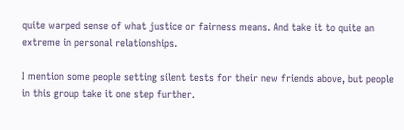quite warped sense of what justice or fairness means. And take it to quite an extreme in personal relationships.

I mention some people setting silent tests for their new friends above, but people in this group take it one step further.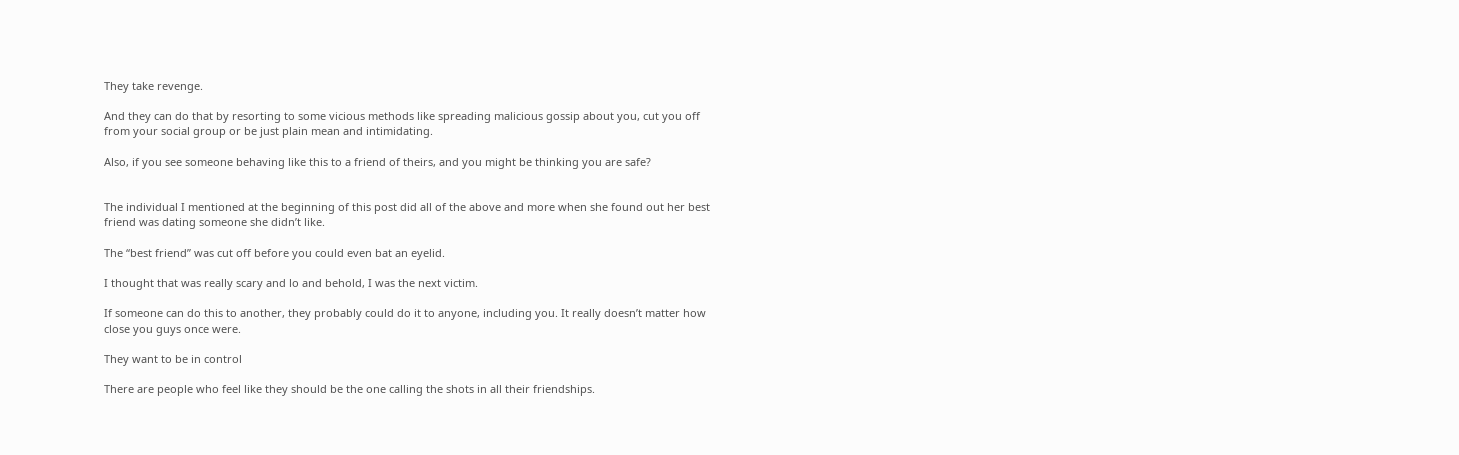They take revenge.

And they can do that by resorting to some vicious methods like spreading malicious gossip about you, cut you off from your social group or be just plain mean and intimidating.

Also, if you see someone behaving like this to a friend of theirs, and you might be thinking you are safe?


The individual I mentioned at the beginning of this post did all of the above and more when she found out her best friend was dating someone she didn’t like.

The “best friend” was cut off before you could even bat an eyelid.

I thought that was really scary and lo and behold, I was the next victim.

If someone can do this to another, they probably could do it to anyone, including you. It really doesn’t matter how close you guys once were.

They want to be in control

There are people who feel like they should be the one calling the shots in all their friendships.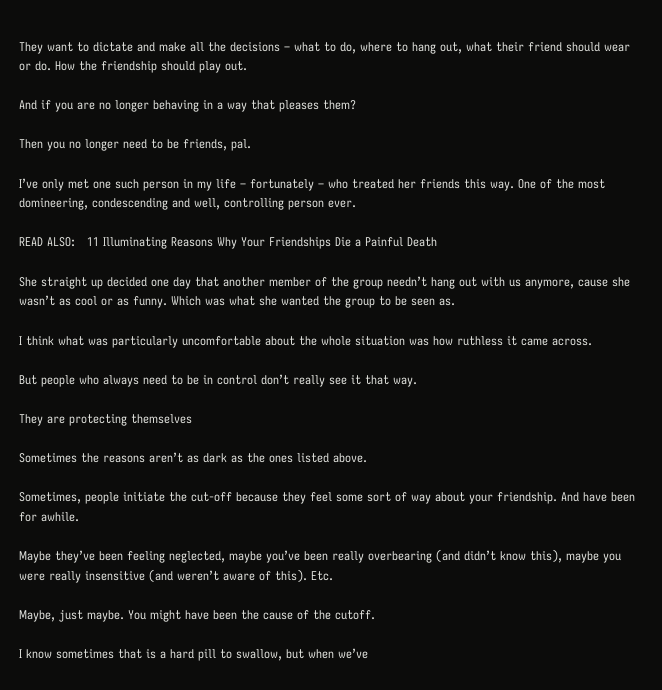They want to dictate and make all the decisions – what to do, where to hang out, what their friend should wear or do. How the friendship should play out.

And if you are no longer behaving in a way that pleases them?

Then you no longer need to be friends, pal.

I’ve only met one such person in my life – fortunately – who treated her friends this way. One of the most domineering, condescending and well, controlling person ever.

READ ALSO:   11 Illuminating Reasons Why Your Friendships Die a Painful Death

She straight up decided one day that another member of the group needn’t hang out with us anymore, cause she wasn’t as cool or as funny. Which was what she wanted the group to be seen as.

I think what was particularly uncomfortable about the whole situation was how ruthless it came across.

But people who always need to be in control don’t really see it that way.

They are protecting themselves

Sometimes the reasons aren’t as dark as the ones listed above.

Sometimes, people initiate the cut-off because they feel some sort of way about your friendship. And have been for awhile.

Maybe they’ve been feeling neglected, maybe you’ve been really overbearing (and didn’t know this), maybe you were really insensitive (and weren’t aware of this). Etc.

Maybe, just maybe. You might have been the cause of the cutoff.

I know sometimes that is a hard pill to swallow, but when we’ve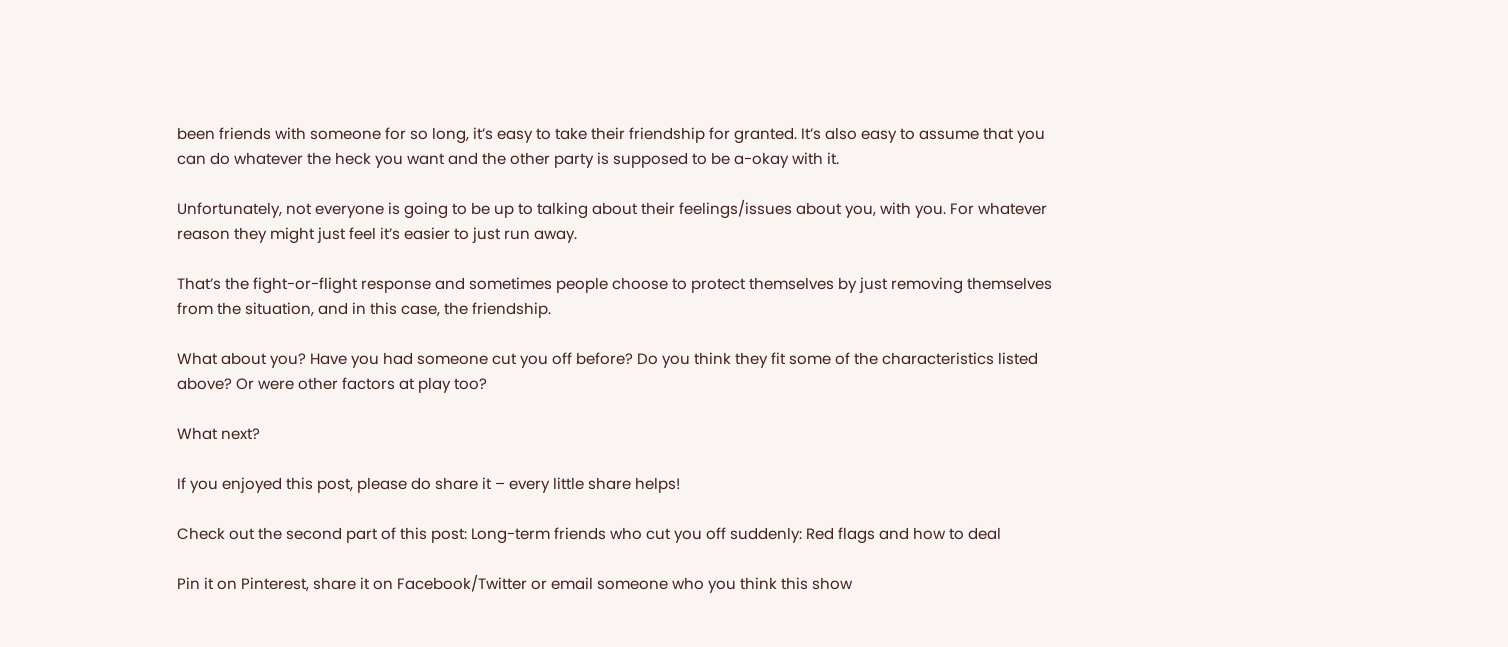been friends with someone for so long, it’s easy to take their friendship for granted. It’s also easy to assume that you can do whatever the heck you want and the other party is supposed to be a-okay with it.

Unfortunately, not everyone is going to be up to talking about their feelings/issues about you, with you. For whatever reason they might just feel it’s easier to just run away.

That’s the fight-or-flight response and sometimes people choose to protect themselves by just removing themselves from the situation, and in this case, the friendship.

What about you? Have you had someone cut you off before? Do you think they fit some of the characteristics listed above? Or were other factors at play too?

What next?

If you enjoyed this post, please do share it – every little share helps!

Check out the second part of this post: Long-term friends who cut you off suddenly: Red flags and how to deal

Pin it on Pinterest, share it on Facebook/Twitter or email someone who you think this show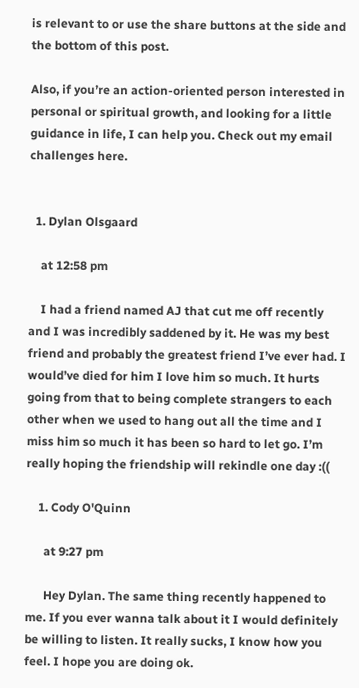is relevant to or use the share buttons at the side and the bottom of this post.

Also, if you’re an action-oriented person interested in personal or spiritual growth, and looking for a little guidance in life, I can help you. Check out my email challenges here.


  1. Dylan Olsgaard

    at 12:58 pm

    I had a friend named AJ that cut me off recently and I was incredibly saddened by it. He was my best friend and probably the greatest friend I’ve ever had. I would’ve died for him I love him so much. It hurts going from that to being complete strangers to each other when we used to hang out all the time and I miss him so much it has been so hard to let go. I’m really hoping the friendship will rekindle one day :((

    1. Cody O'Quinn

      at 9:27 pm

      Hey Dylan. The same thing recently happened to me. If you ever wanna talk about it I would definitely be willing to listen. It really sucks, I know how you feel. I hope you are doing ok.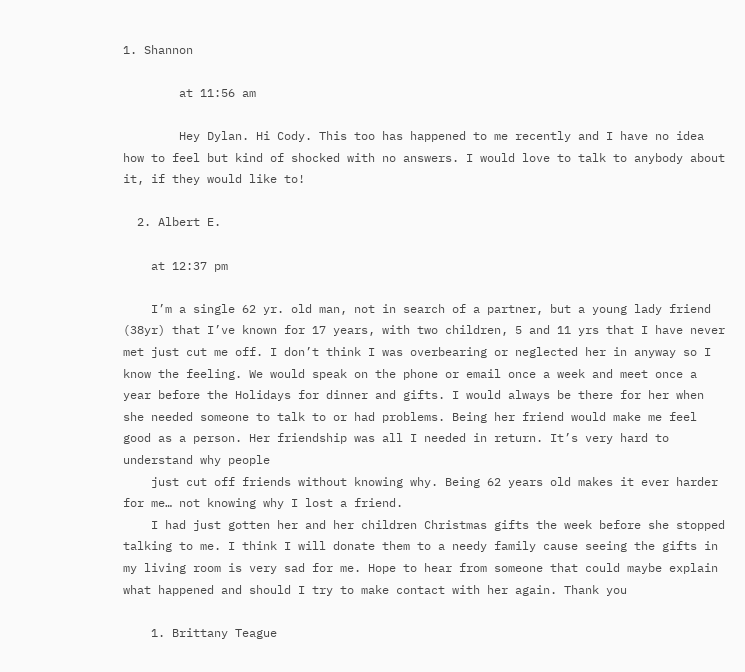1. Shannon

        at 11:56 am

        Hey Dylan. Hi Cody. This too has happened to me recently and I have no idea how to feel but kind of shocked with no answers. I would love to talk to anybody about it, if they would like to!

  2. Albert E.

    at 12:37 pm

    I’m a single 62 yr. old man, not in search of a partner, but a young lady friend (38yr) that I’ve known for 17 years, with two children, 5 and 11 yrs that I have never met just cut me off. I don’t think I was overbearing or neglected her in anyway so I know the feeling. We would speak on the phone or email once a week and meet once a year before the Holidays for dinner and gifts. I would always be there for her when she needed someone to talk to or had problems. Being her friend would make me feel good as a person. Her friendship was all I needed in return. It’s very hard to understand why people
    just cut off friends without knowing why. Being 62 years old makes it ever harder for me… not knowing why I lost a friend.
    I had just gotten her and her children Christmas gifts the week before she stopped talking to me. I think I will donate them to a needy family cause seeing the gifts in my living room is very sad for me. Hope to hear from someone that could maybe explain what happened and should I try to make contact with her again. Thank you

    1. Brittany Teague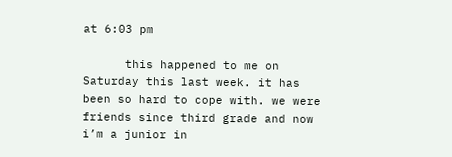at 6:03 pm

      this happened to me on Saturday this last week. it has been so hard to cope with. we were friends since third grade and now i’m a junior in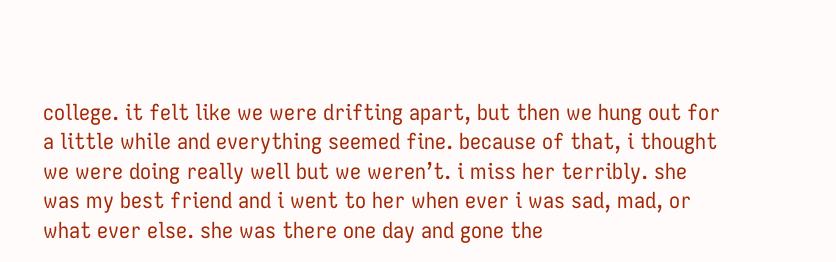college. it felt like we were drifting apart, but then we hung out for a little while and everything seemed fine. because of that, i thought we were doing really well but we weren’t. i miss her terribly. she was my best friend and i went to her when ever i was sad, mad, or what ever else. she was there one day and gone the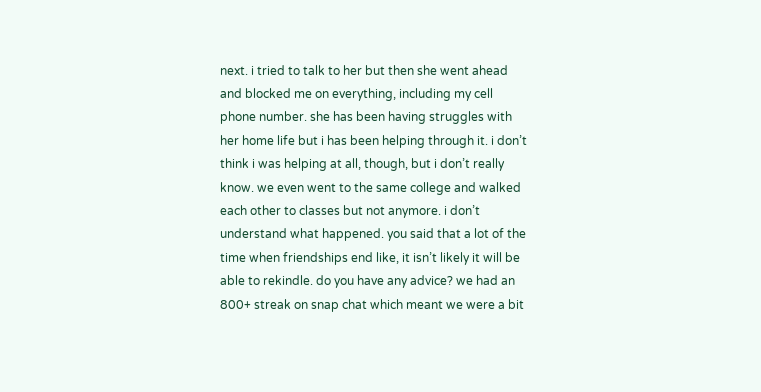next. i tried to talk to her but then she went ahead and blocked me on everything, including my cell phone number. she has been having struggles with her home life but i has been helping through it. i don’t think i was helping at all, though, but i don’t really know. we even went to the same college and walked each other to classes but not anymore. i don’t understand what happened. you said that a lot of the time when friendships end like, it isn’t likely it will be able to rekindle. do you have any advice? we had an 800+ streak on snap chat which meant we were a bit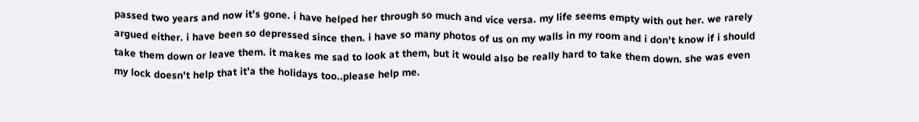passed two years and now it’s gone. i have helped her through so much and vice versa. my life seems empty with out her. we rarely argued either. i have been so depressed since then. i have so many photos of us on my walls in my room and i don’t know if i should take them down or leave them. it makes me sad to look at them, but it would also be really hard to take them down. she was even my lock doesn’t help that it’a the holidays too..please help me.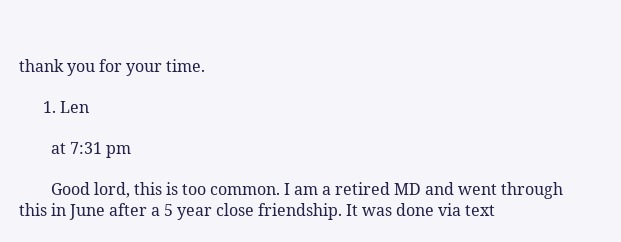thank you for your time.

      1. Len

        at 7:31 pm

        Good lord, this is too common. I am a retired MD and went through this in June after a 5 year close friendship. It was done via text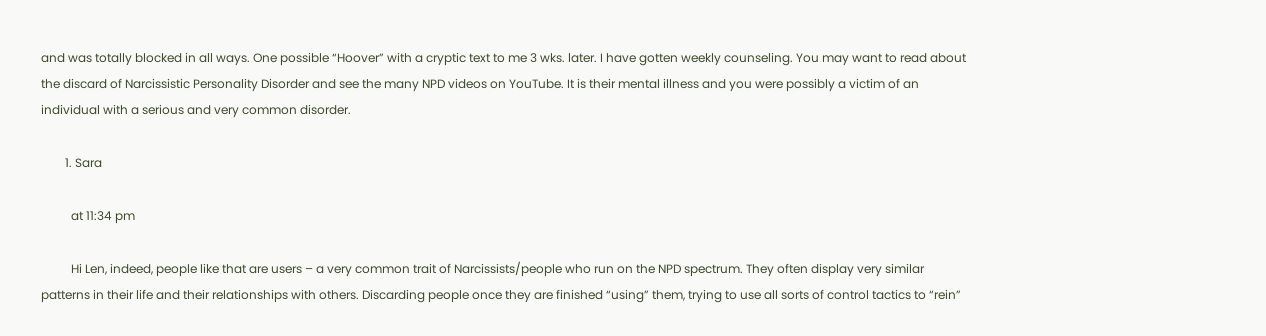and was totally blocked in all ways. One possible “Hoover” with a cryptic text to me 3 wks. later. I have gotten weekly counseling. You may want to read about the discard of Narcissistic Personality Disorder and see the many NPD videos on YouTube. It is their mental illness and you were possibly a victim of an individual with a serious and very common disorder.

        1. Sara

          at 11:34 pm

          Hi Len, indeed, people like that are users – a very common trait of Narcissists/people who run on the NPD spectrum. They often display very similar patterns in their life and their relationships with others. Discarding people once they are finished “using” them, trying to use all sorts of control tactics to “rein”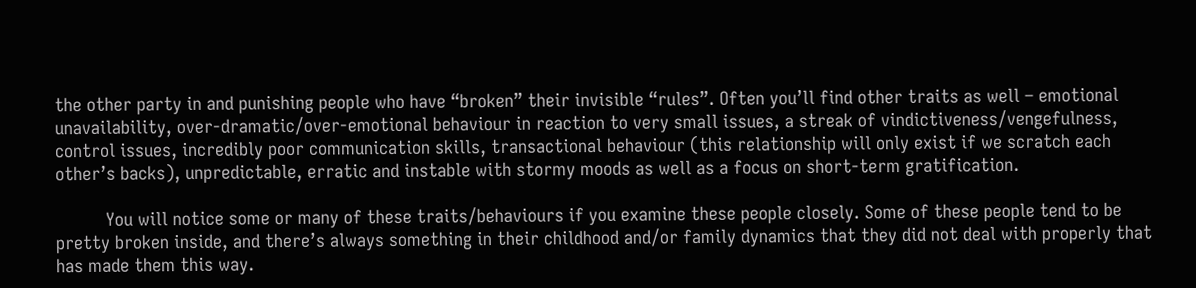the other party in and punishing people who have “broken” their invisible “rules”. Often you’ll find other traits as well – emotional unavailability, over-dramatic/over-emotional behaviour in reaction to very small issues, a streak of vindictiveness/vengefulness, control issues, incredibly poor communication skills, transactional behaviour (this relationship will only exist if we scratch each other’s backs), unpredictable, erratic and instable with stormy moods as well as a focus on short-term gratification.

          You will notice some or many of these traits/behaviours if you examine these people closely. Some of these people tend to be pretty broken inside, and there’s always something in their childhood and/or family dynamics that they did not deal with properly that has made them this way.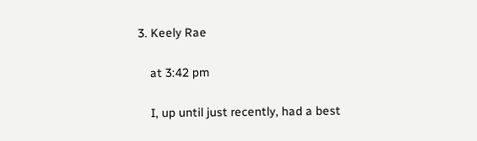3. Keely Rae

    at 3:42 pm

    I, up until just recently, had a best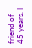friend of 45 years. I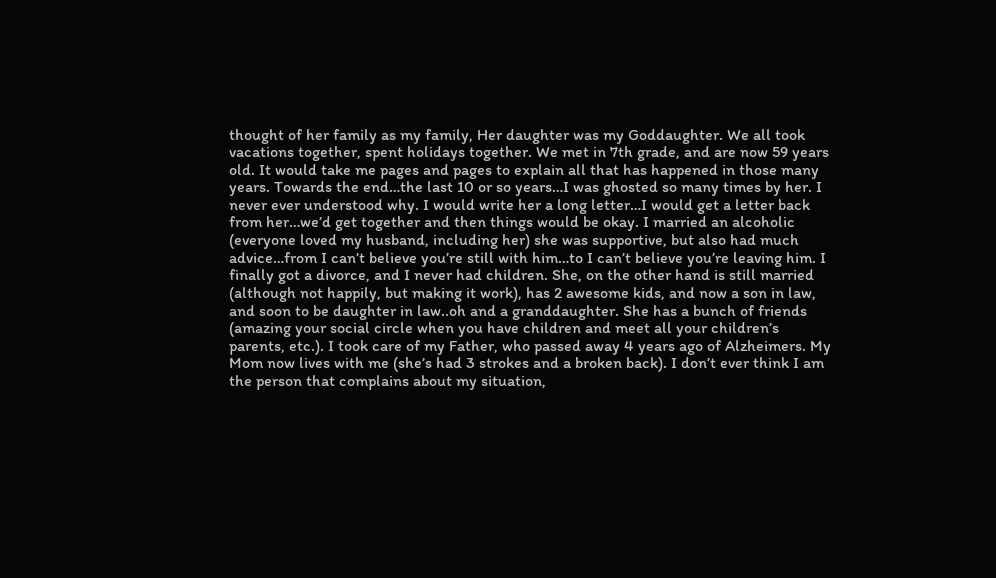thought of her family as my family, Her daughter was my Goddaughter. We all took vacations together, spent holidays together. We met in 7th grade, and are now 59 years old. It would take me pages and pages to explain all that has happened in those many years. Towards the end…the last 10 or so years…I was ghosted so many times by her. I never ever understood why. I would write her a long letter…I would get a letter back from her…we’d get together and then things would be okay. I married an alcoholic (everyone loved my husband, including her) she was supportive, but also had much advice…from I can’t believe you’re still with him…to I can’t believe you’re leaving him. I finally got a divorce, and I never had children. She, on the other hand is still married (although not happily, but making it work), has 2 awesome kids, and now a son in law, and soon to be daughter in law..oh and a granddaughter. She has a bunch of friends (amazing your social circle when you have children and meet all your children’s parents, etc.). I took care of my Father, who passed away 4 years ago of Alzheimers. My Mom now lives with me (she’s had 3 strokes and a broken back). I don’t ever think I am the person that complains about my situation,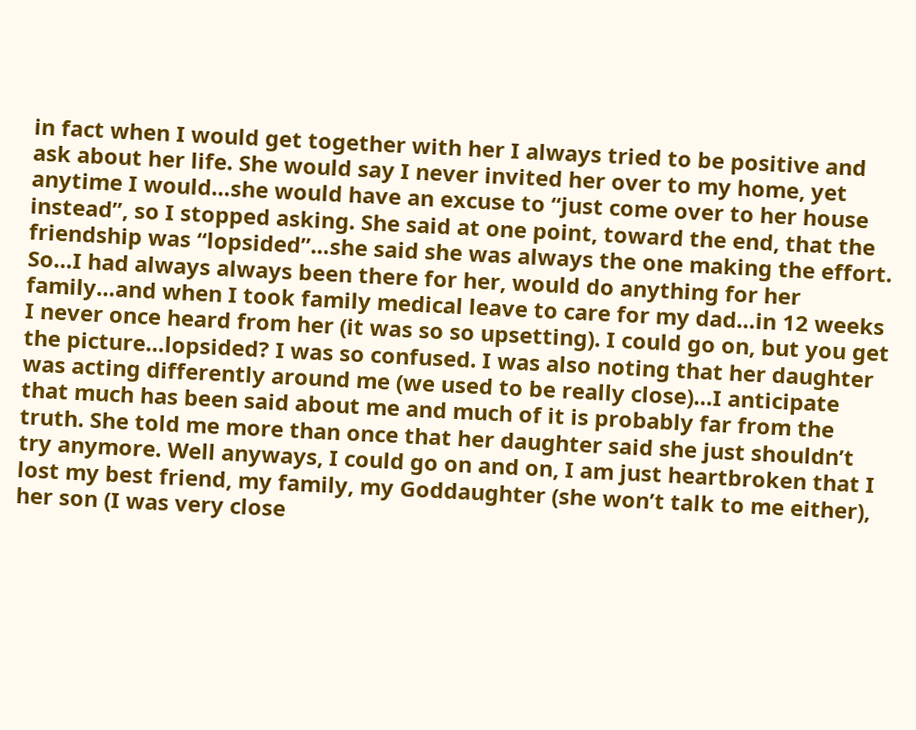in fact when I would get together with her I always tried to be positive and ask about her life. She would say I never invited her over to my home, yet anytime I would…she would have an excuse to “just come over to her house instead”, so I stopped asking. She said at one point, toward the end, that the friendship was “lopsided”…she said she was always the one making the effort. So…I had always always been there for her, would do anything for her family…and when I took family medical leave to care for my dad…in 12 weeks I never once heard from her (it was so so upsetting). I could go on, but you get the picture…lopsided? I was so confused. I was also noting that her daughter was acting differently around me (we used to be really close)…I anticipate that much has been said about me and much of it is probably far from the truth. She told me more than once that her daughter said she just shouldn’t try anymore. Well anyways, I could go on and on, I am just heartbroken that I lost my best friend, my family, my Goddaughter (she won’t talk to me either), her son (I was very close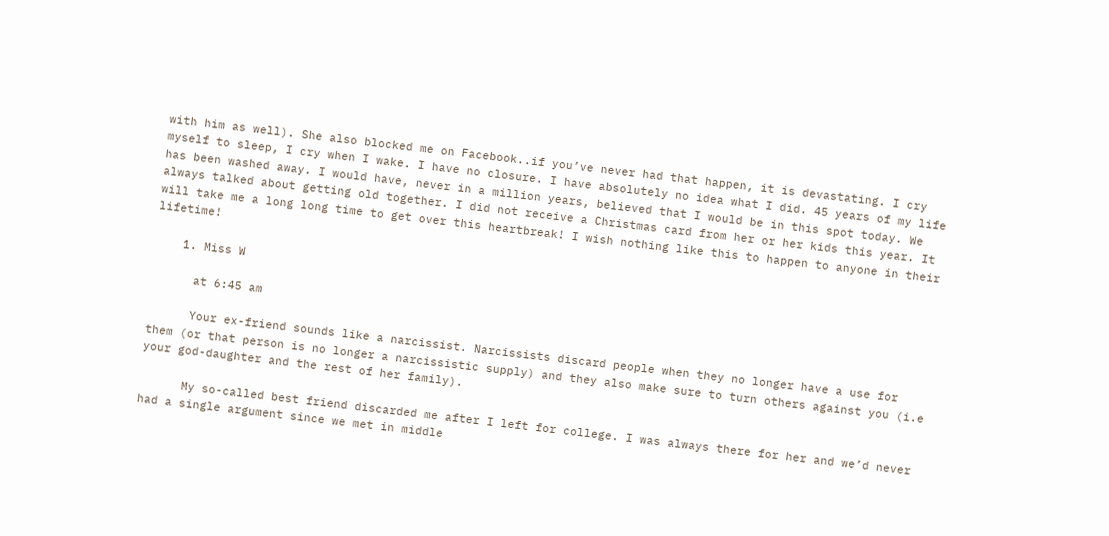with him as well). She also blocked me on Facebook..if you’ve never had that happen, it is devastating. I cry myself to sleep, I cry when I wake. I have no closure. I have absolutely no idea what I did. 45 years of my life has been washed away. I would have, never in a million years, believed that I would be in this spot today. We always talked about getting old together. I did not receive a Christmas card from her or her kids this year. It will take me a long long time to get over this heartbreak! I wish nothing like this to happen to anyone in their lifetime!

    1. Miss W

      at 6:45 am

      Your ex-friend sounds like a narcissist. Narcissists discard people when they no longer have a use for them (or that person is no longer a narcissistic supply) and they also make sure to turn others against you (i.e your god-daughter and the rest of her family).

      My so-called best friend discarded me after I left for college. I was always there for her and we’d never had a single argument since we met in middle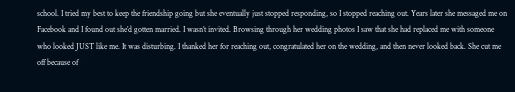school. I tried my best to keep the friendship going but she eventually just stopped responding, so I stopped reaching out. Years later she messaged me on Facebook and I found out she’d gotten married. I wasn’t invited. Browsing through her wedding photos I saw that she had replaced me with someone who looked JUST like me. It was disturbing. I thanked her for reaching out, congratulated her on the wedding, and then never looked back. She cut me off because of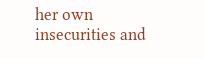her own insecurities and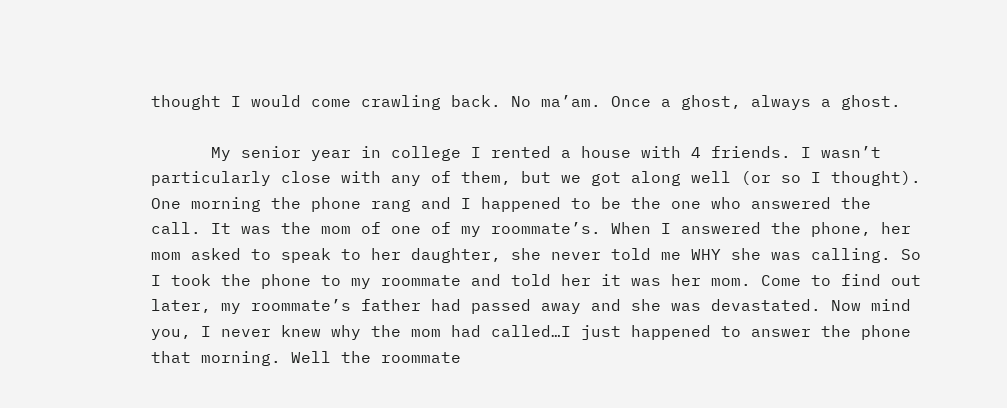thought I would come crawling back. No ma’am. Once a ghost, always a ghost.

      My senior year in college I rented a house with 4 friends. I wasn’t particularly close with any of them, but we got along well (or so I thought). One morning the phone rang and I happened to be the one who answered the call. It was the mom of one of my roommate’s. When I answered the phone, her mom asked to speak to her daughter, she never told me WHY she was calling. So I took the phone to my roommate and told her it was her mom. Come to find out later, my roommate’s father had passed away and she was devastated. Now mind you, I never knew why the mom had called…I just happened to answer the phone that morning. Well the roommate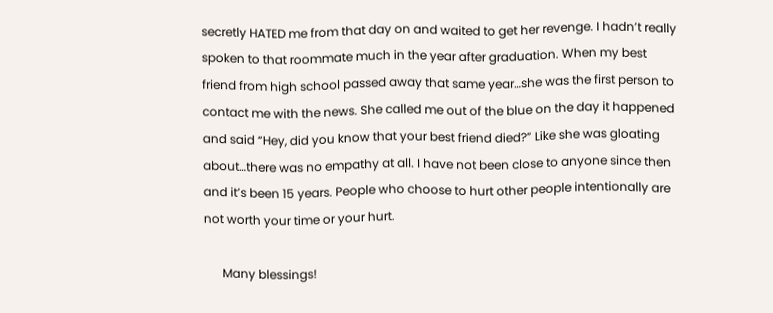secretly HATED me from that day on and waited to get her revenge. I hadn’t really spoken to that roommate much in the year after graduation. When my best friend from high school passed away that same year…she was the first person to contact me with the news. She called me out of the blue on the day it happened and said “Hey, did you know that your best friend died?” Like she was gloating about…there was no empathy at all. I have not been close to anyone since then and it’s been 15 years. People who choose to hurt other people intentionally are not worth your time or your hurt.

      Many blessings!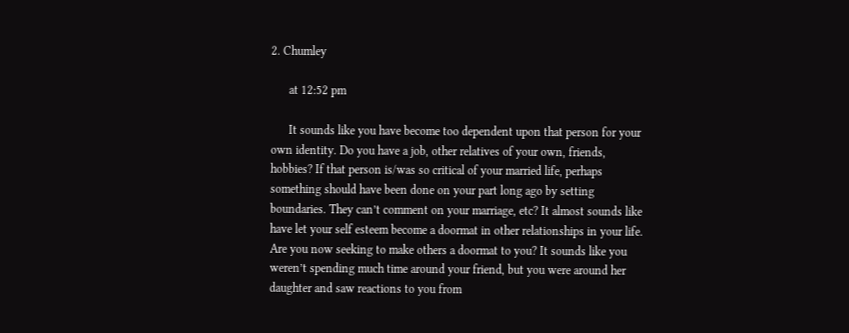2. Chumley

      at 12:52 pm

      It sounds like you have become too dependent upon that person for your own identity. Do you have a job, other relatives of your own, friends, hobbies? If that person is/was so critical of your married life, perhaps something should have been done on your part long ago by setting boundaries. They can’t comment on your marriage, etc? It almost sounds like have let your self esteem become a doormat in other relationships in your life. Are you now seeking to make others a doormat to you? It sounds like you weren’t spending much time around your friend, but you were around her daughter and saw reactions to you from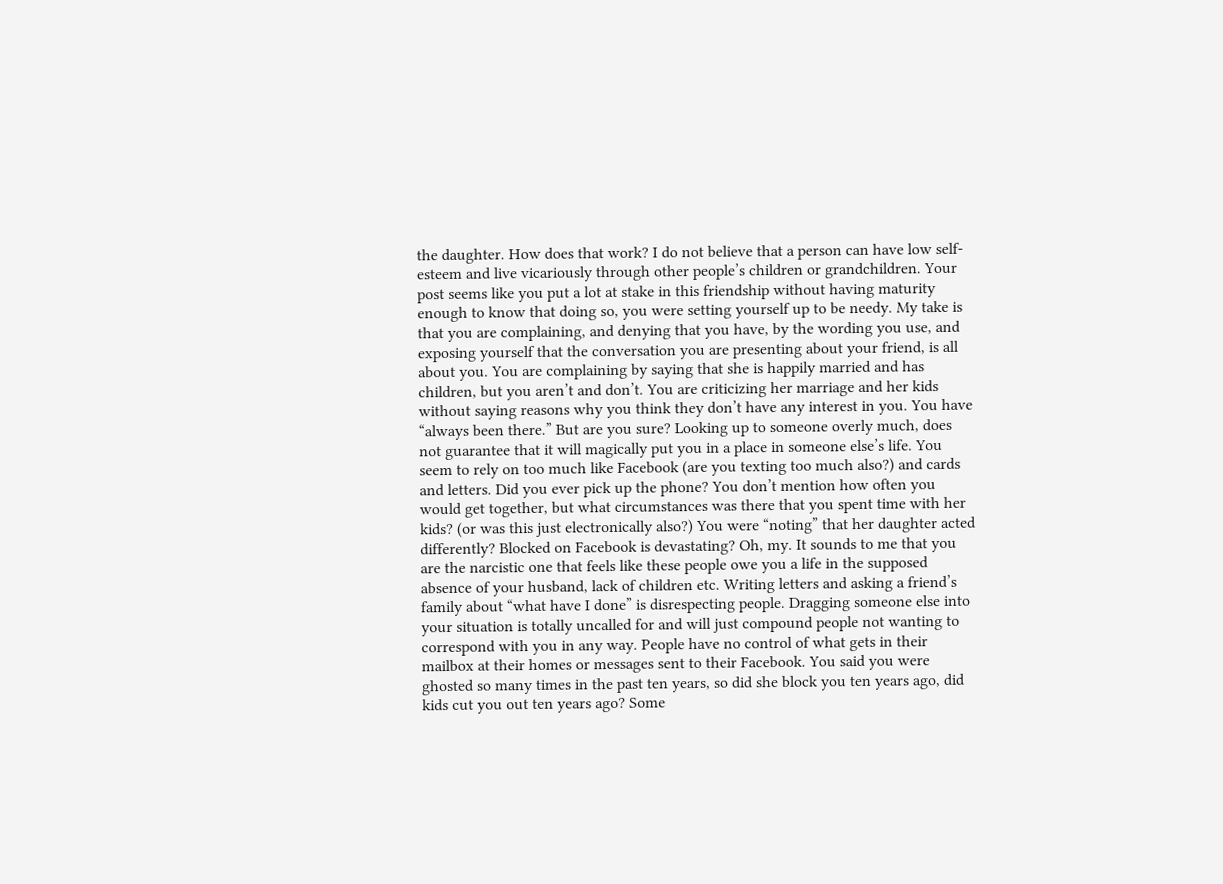the daughter. How does that work? I do not believe that a person can have low self-esteem and live vicariously through other people’s children or grandchildren. Your post seems like you put a lot at stake in this friendship without having maturity enough to know that doing so, you were setting yourself up to be needy. My take is that you are complaining, and denying that you have, by the wording you use, and exposing yourself that the conversation you are presenting about your friend, is all about you. You are complaining by saying that she is happily married and has children, but you aren’t and don’t. You are criticizing her marriage and her kids without saying reasons why you think they don’t have any interest in you. You have “always been there.” But are you sure? Looking up to someone overly much, does not guarantee that it will magically put you in a place in someone else’s life. You seem to rely on too much like Facebook (are you texting too much also?) and cards and letters. Did you ever pick up the phone? You don’t mention how often you would get together, but what circumstances was there that you spent time with her kids? (or was this just electronically also?) You were “noting” that her daughter acted differently? Blocked on Facebook is devastating? Oh, my. It sounds to me that you are the narcistic one that feels like these people owe you a life in the supposed absence of your husband, lack of children etc. Writing letters and asking a friend’s family about “what have I done” is disrespecting people. Dragging someone else into your situation is totally uncalled for and will just compound people not wanting to correspond with you in any way. People have no control of what gets in their mailbox at their homes or messages sent to their Facebook. You said you were ghosted so many times in the past ten years, so did she block you ten years ago, did kids cut you out ten years ago? Some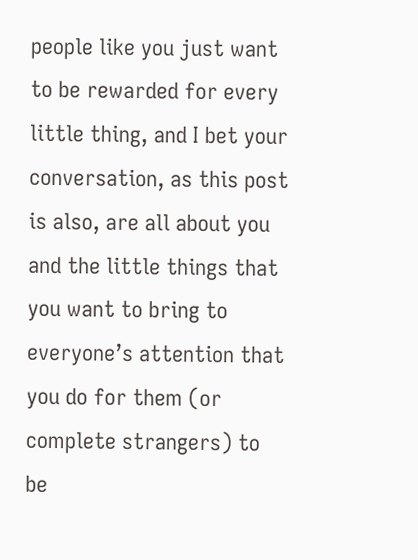people like you just want to be rewarded for every little thing, and I bet your conversation, as this post is also, are all about you and the little things that you want to bring to everyone’s attention that you do for them (or complete strangers) to be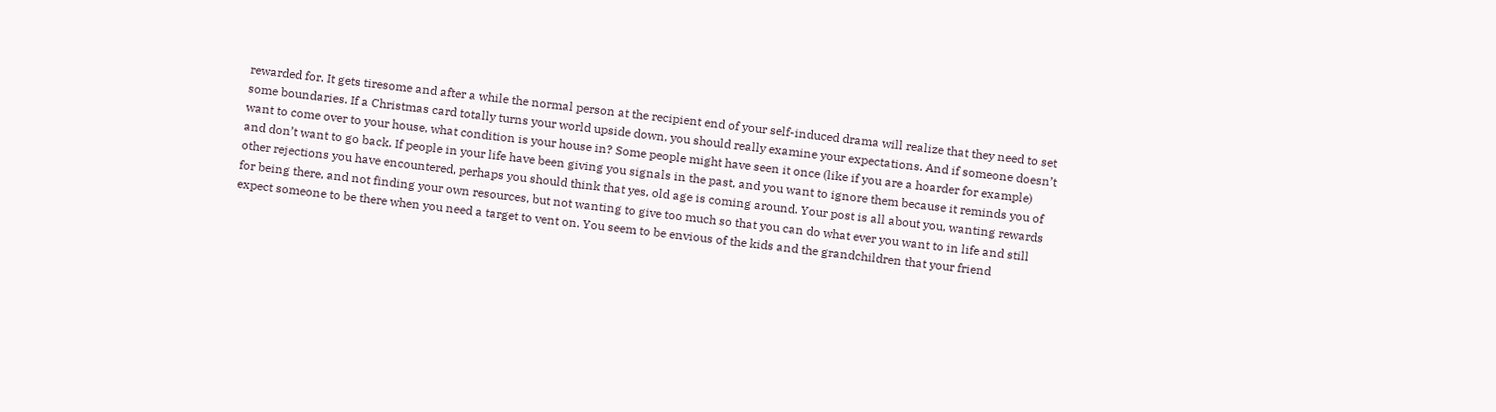rewarded for. It gets tiresome and after a while the normal person at the recipient end of your self-induced drama will realize that they need to set some boundaries. If a Christmas card totally turns your world upside down, you should really examine your expectations. And if someone doesn’t want to come over to your house, what condition is your house in? Some people might have seen it once (like if you are a hoarder for example) and don’t want to go back. If people in your life have been giving you signals in the past, and you want to ignore them because it reminds you of other rejections you have encountered, perhaps you should think that yes, old age is coming around. Your post is all about you, wanting rewards for being there, and not finding your own resources, but not wanting to give too much so that you can do what ever you want to in life and still expect someone to be there when you need a target to vent on. You seem to be envious of the kids and the grandchildren that your friend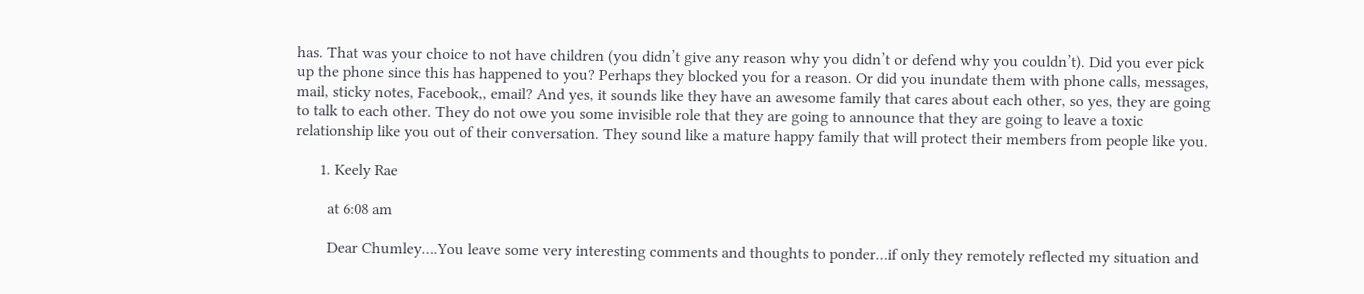has. That was your choice to not have children (you didn’t give any reason why you didn’t or defend why you couldn’t). Did you ever pick up the phone since this has happened to you? Perhaps they blocked you for a reason. Or did you inundate them with phone calls, messages, mail, sticky notes, Facebook,, email? And yes, it sounds like they have an awesome family that cares about each other, so yes, they are going to talk to each other. They do not owe you some invisible role that they are going to announce that they are going to leave a toxic relationship like you out of their conversation. They sound like a mature happy family that will protect their members from people like you.

      1. Keely Rae

        at 6:08 am

        Dear Chumley….You leave some very interesting comments and thoughts to ponder…if only they remotely reflected my situation and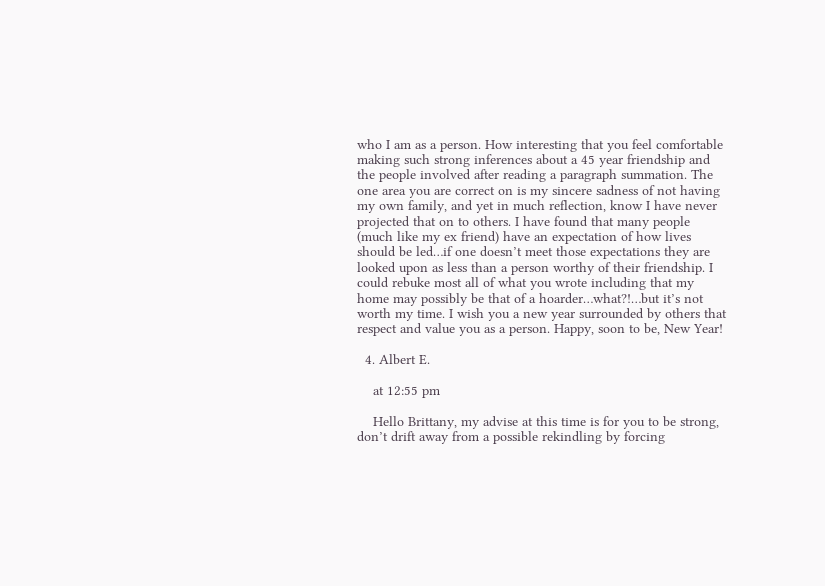who I am as a person. How interesting that you feel comfortable making such strong inferences about a 45 year friendship and the people involved after reading a paragraph summation. The one area you are correct on is my sincere sadness of not having my own family, and yet in much reflection, know I have never projected that on to others. I have found that many people (much like my ex friend) have an expectation of how lives should be led…if one doesn’t meet those expectations they are looked upon as less than a person worthy of their friendship. I could rebuke most all of what you wrote including that my home may possibly be that of a hoarder…what?!…but it’s not worth my time. I wish you a new year surrounded by others that respect and value you as a person. Happy, soon to be, New Year!

  4. Albert E.

    at 12:55 pm

    Hello Brittany, my advise at this time is for you to be strong, don’t drift away from a possible rekindling by forcing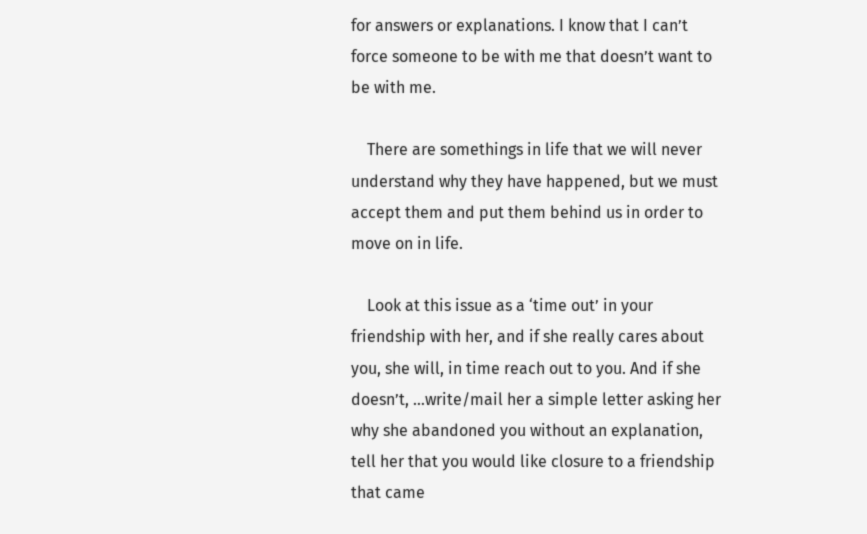for answers or explanations. I know that I can’t force someone to be with me that doesn’t want to be with me.

    There are somethings in life that we will never understand why they have happened, but we must accept them and put them behind us in order to move on in life.

    Look at this issue as a ‘time out’ in your friendship with her, and if she really cares about you, she will, in time reach out to you. And if she doesn’t, …write/mail her a simple letter asking her why she abandoned you without an explanation, tell her that you would like closure to a friendship that came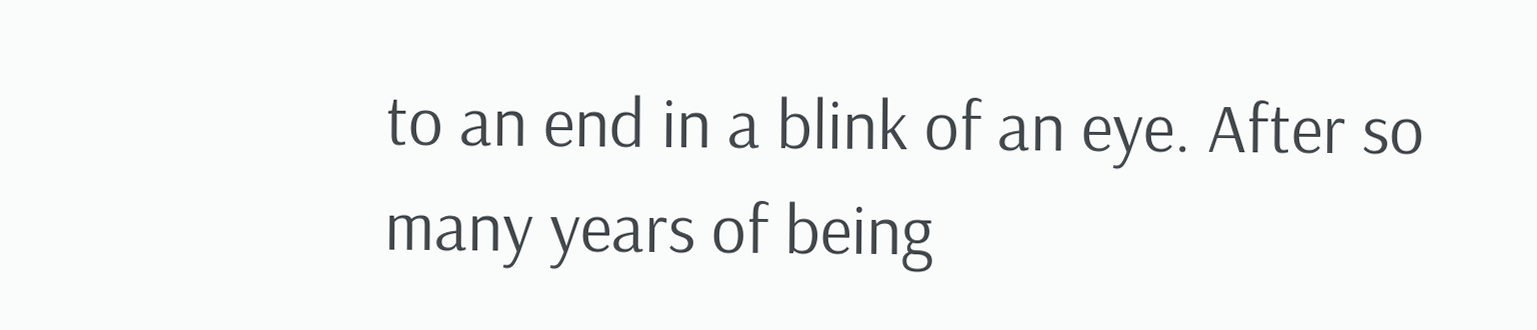to an end in a blink of an eye. After so many years of being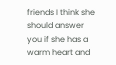friends I think she should answer you if she has a warm heart and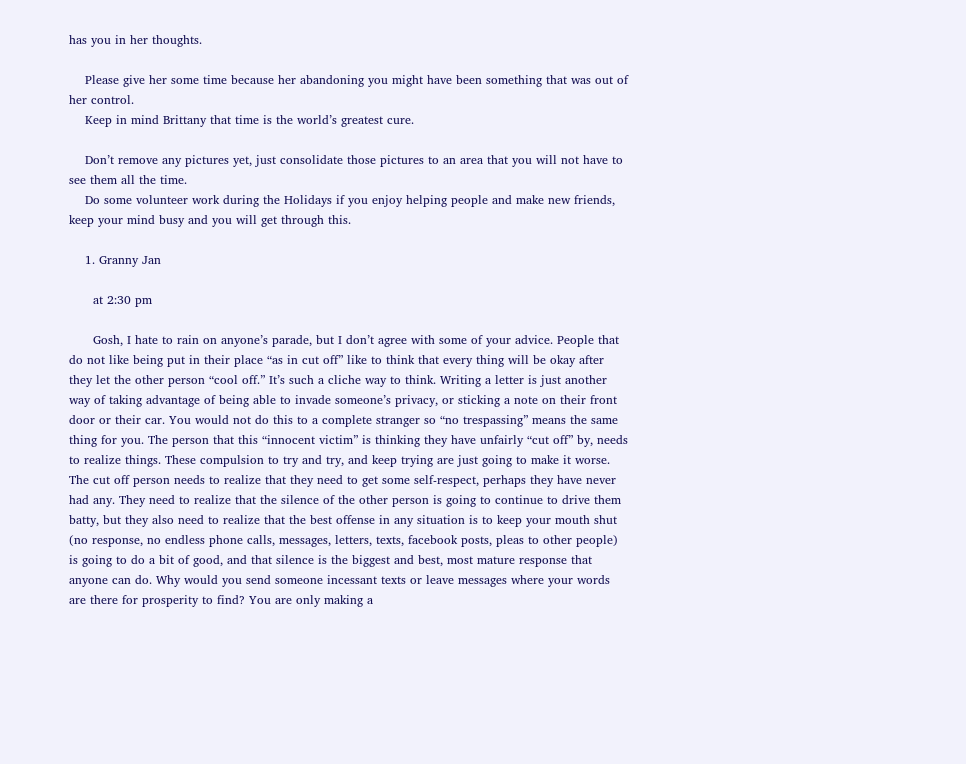has you in her thoughts.

    Please give her some time because her abandoning you might have been something that was out of her control.
    Keep in mind Brittany that time is the world’s greatest cure.

    Don’t remove any pictures yet, just consolidate those pictures to an area that you will not have to see them all the time.
    Do some volunteer work during the Holidays if you enjoy helping people and make new friends, keep your mind busy and you will get through this.

    1. Granny Jan

      at 2:30 pm

      Gosh, I hate to rain on anyone’s parade, but I don’t agree with some of your advice. People that do not like being put in their place “as in cut off” like to think that every thing will be okay after they let the other person “cool off.” It’s such a cliche way to think. Writing a letter is just another way of taking advantage of being able to invade someone’s privacy, or sticking a note on their front door or their car. You would not do this to a complete stranger so “no trespassing” means the same thing for you. The person that this “innocent victim” is thinking they have unfairly “cut off” by, needs to realize things. These compulsion to try and try, and keep trying are just going to make it worse. The cut off person needs to realize that they need to get some self-respect, perhaps they have never had any. They need to realize that the silence of the other person is going to continue to drive them batty, but they also need to realize that the best offense in any situation is to keep your mouth shut (no response, no endless phone calls, messages, letters, texts, facebook posts, pleas to other people) is going to do a bit of good, and that silence is the biggest and best, most mature response that anyone can do. Why would you send someone incessant texts or leave messages where your words are there for prosperity to find? You are only making a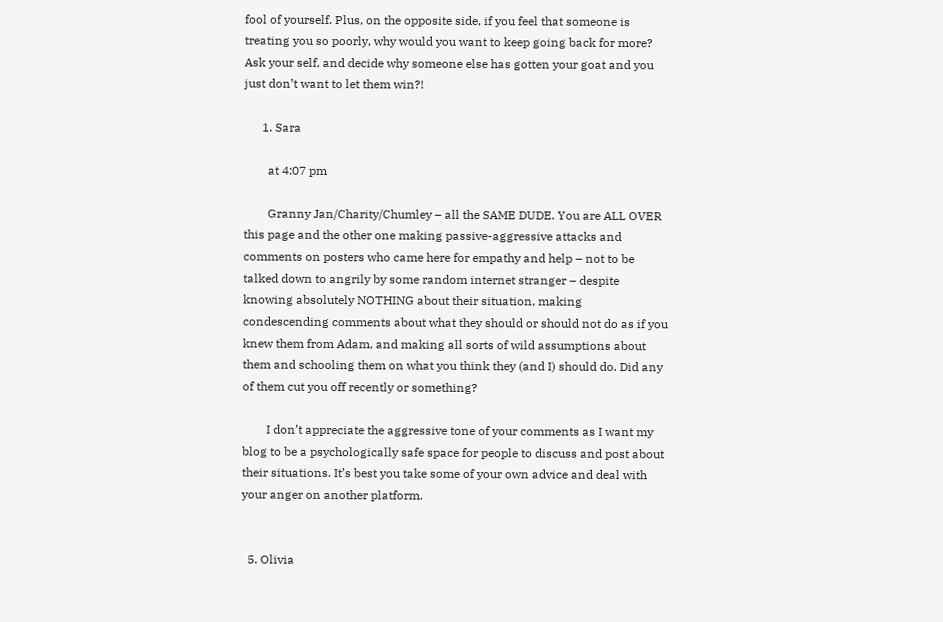fool of yourself. Plus, on the opposite side, if you feel that someone is treating you so poorly, why would you want to keep going back for more? Ask your self, and decide why someone else has gotten your goat and you just don’t want to let them win?!

      1. Sara

        at 4:07 pm

        Granny Jan/Charity/Chumley – all the SAME DUDE. You are ALL OVER this page and the other one making passive-aggressive attacks and comments on posters who came here for empathy and help – not to be talked down to angrily by some random internet stranger – despite knowing absolutely NOTHING about their situation, making condescending comments about what they should or should not do as if you knew them from Adam, and making all sorts of wild assumptions about them and schooling them on what you think they (and I) should do. Did any of them cut you off recently or something?

        I don’t appreciate the aggressive tone of your comments as I want my blog to be a psychologically safe space for people to discuss and post about their situations. It’s best you take some of your own advice and deal with your anger on another platform.


  5. Olivia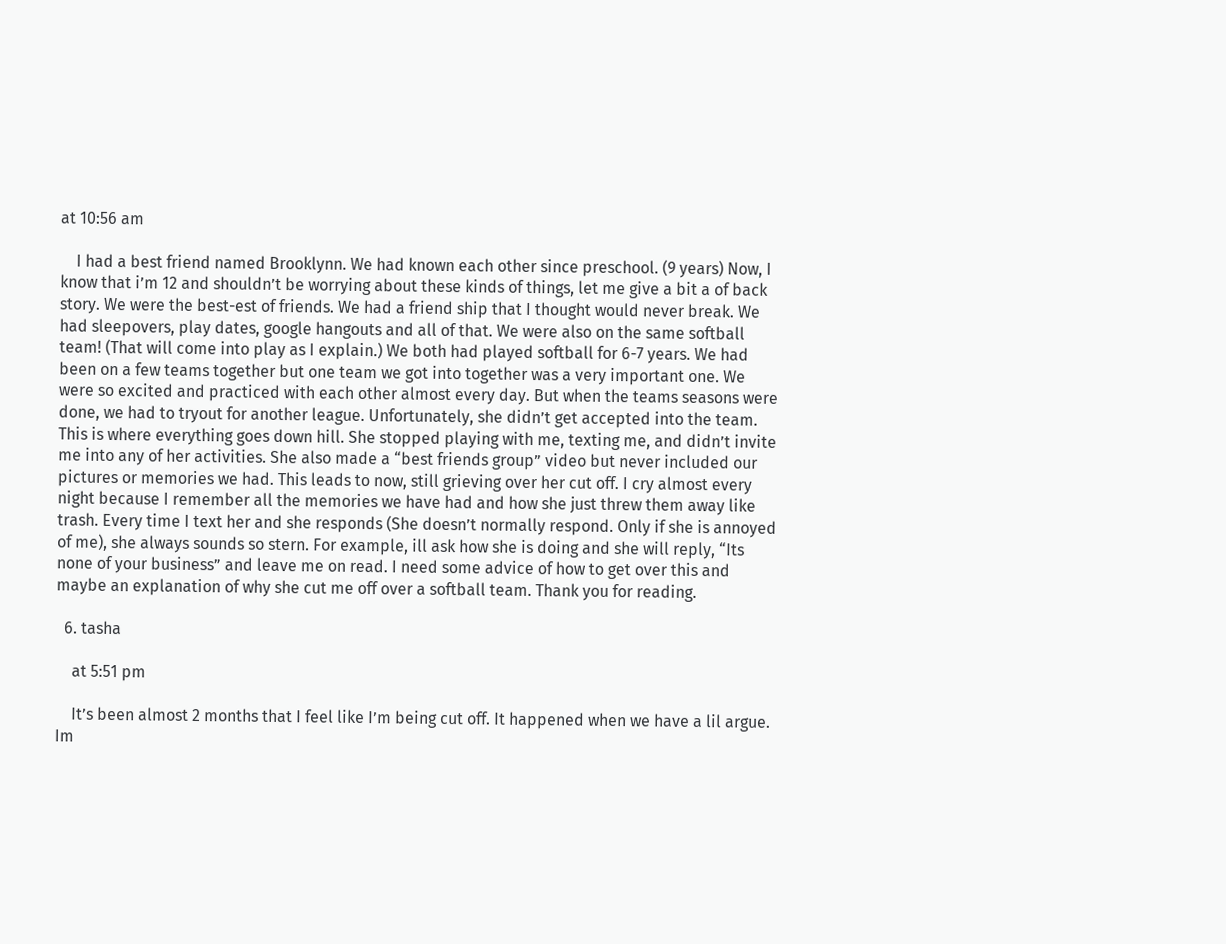at 10:56 am

    I had a best friend named Brooklynn. We had known each other since preschool. (9 years) Now, I know that i’m 12 and shouldn’t be worrying about these kinds of things, let me give a bit a of back story. We were the best-est of friends. We had a friend ship that I thought would never break. We had sleepovers, play dates, google hangouts and all of that. We were also on the same softball team! (That will come into play as I explain.) We both had played softball for 6-7 years. We had been on a few teams together but one team we got into together was a very important one. We were so excited and practiced with each other almost every day. But when the teams seasons were done, we had to tryout for another league. Unfortunately, she didn’t get accepted into the team. This is where everything goes down hill. She stopped playing with me, texting me, and didn’t invite me into any of her activities. She also made a “best friends group” video but never included our pictures or memories we had. This leads to now, still grieving over her cut off. I cry almost every night because I remember all the memories we have had and how she just threw them away like trash. Every time I text her and she responds (She doesn’t normally respond. Only if she is annoyed of me), she always sounds so stern. For example, ill ask how she is doing and she will reply, “Its none of your business” and leave me on read. I need some advice of how to get over this and maybe an explanation of why she cut me off over a softball team. Thank you for reading.

  6. tasha

    at 5:51 pm

    It’s been almost 2 months that I feel like I’m being cut off. It happened when we have a lil argue. Im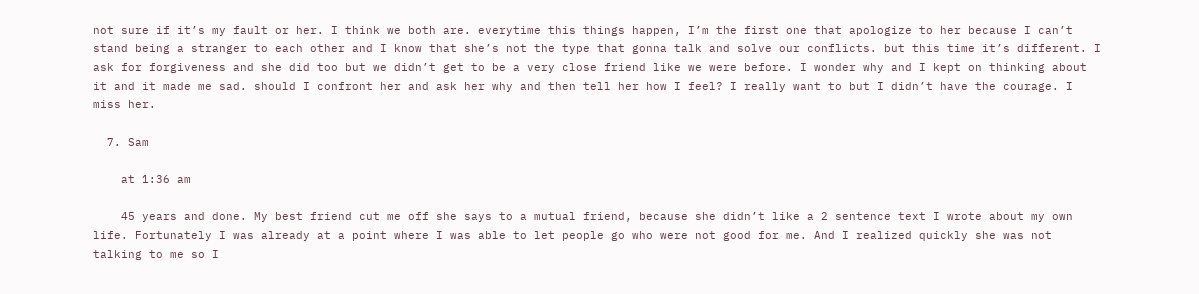not sure if it’s my fault or her. I think we both are. everytime this things happen, I’m the first one that apologize to her because I can’t stand being a stranger to each other and I know that she’s not the type that gonna talk and solve our conflicts. but this time it’s different. I ask for forgiveness and she did too but we didn’t get to be a very close friend like we were before. I wonder why and I kept on thinking about it and it made me sad. should I confront her and ask her why and then tell her how I feel? I really want to but I didn’t have the courage. I miss her.

  7. Sam

    at 1:36 am

    45 years and done. My best friend cut me off she says to a mutual friend, because she didn’t like a 2 sentence text I wrote about my own life. Fortunately I was already at a point where I was able to let people go who were not good for me. And I realized quickly she was not talking to me so I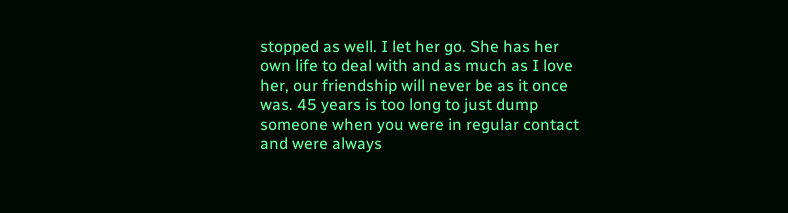stopped as well. I let her go. She has her own life to deal with and as much as I love her, our friendship will never be as it once was. 45 years is too long to just dump someone when you were in regular contact and were always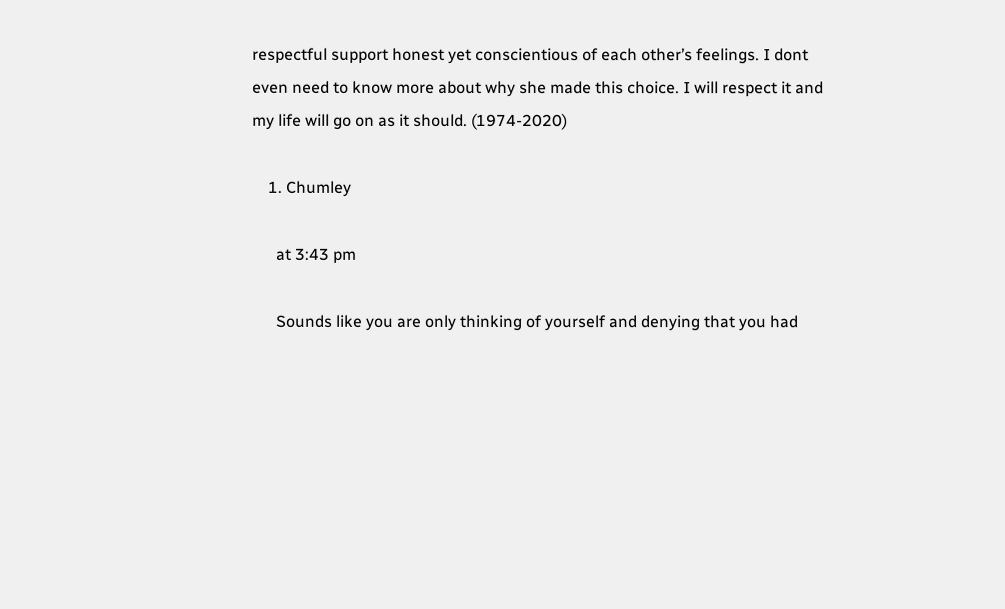respectful support honest yet conscientious of each other’s feelings. I dont even need to know more about why she made this choice. I will respect it and my life will go on as it should. (1974-2020)

    1. Chumley

      at 3:43 pm

      Sounds like you are only thinking of yourself and denying that you had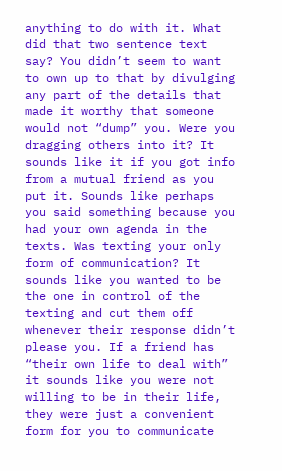anything to do with it. What did that two sentence text say? You didn’t seem to want to own up to that by divulging any part of the details that made it worthy that someone would not “dump” you. Were you dragging others into it? It sounds like it if you got info from a mutual friend as you put it. Sounds like perhaps you said something because you had your own agenda in the texts. Was texting your only form of communication? It sounds like you wanted to be the one in control of the texting and cut them off whenever their response didn’t please you. If a friend has “their own life to deal with” it sounds like you were not willing to be in their life, they were just a convenient form for you to communicate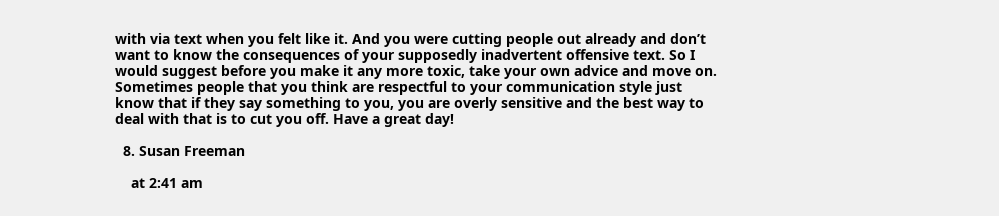with via text when you felt like it. And you were cutting people out already and don’t want to know the consequences of your supposedly inadvertent offensive text. So I would suggest before you make it any more toxic, take your own advice and move on. Sometimes people that you think are respectful to your communication style just know that if they say something to you, you are overly sensitive and the best way to deal with that is to cut you off. Have a great day!

  8. Susan Freeman

    at 2:41 am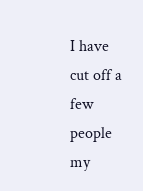I have cut off a few people my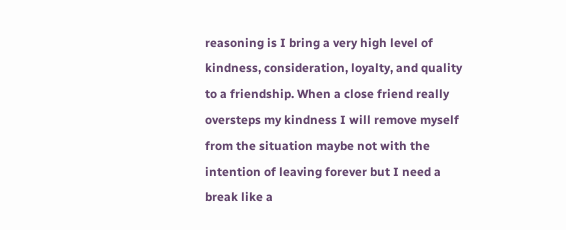reasoning is I bring a very high level of kindness, consideration, loyalty, and quality to a friendship. When a close friend really oversteps my kindness I will remove myself from the situation maybe not with the intention of leaving forever but I need a break like a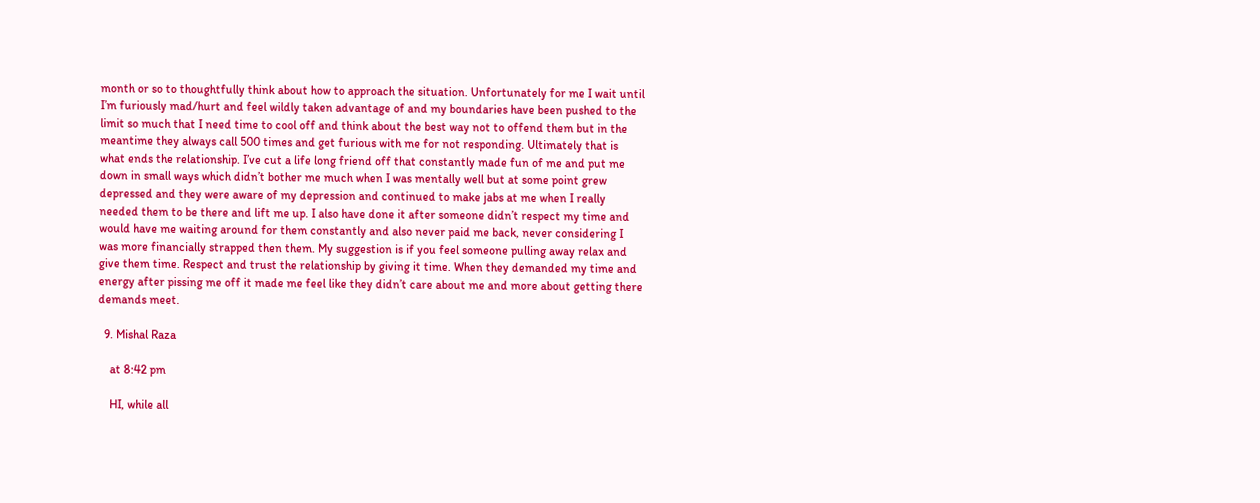month or so to thoughtfully think about how to approach the situation. Unfortunately for me I wait until I’m furiously mad/hurt and feel wildly taken advantage of and my boundaries have been pushed to the limit so much that I need time to cool off and think about the best way not to offend them but in the meantime they always call 500 times and get furious with me for not responding. Ultimately that is what ends the relationship. I’ve cut a life long friend off that constantly made fun of me and put me down in small ways which didn’t bother me much when I was mentally well but at some point grew depressed and they were aware of my depression and continued to make jabs at me when I really needed them to be there and lift me up. I also have done it after someone didn’t respect my time and would have me waiting around for them constantly and also never paid me back, never considering I was more financially strapped then them. My suggestion is if you feel someone pulling away relax and give them time. Respect and trust the relationship by giving it time. When they demanded my time and energy after pissing me off it made me feel like they didn’t care about me and more about getting there demands meet.

  9. Mishal Raza

    at 8:42 pm

    HI, while all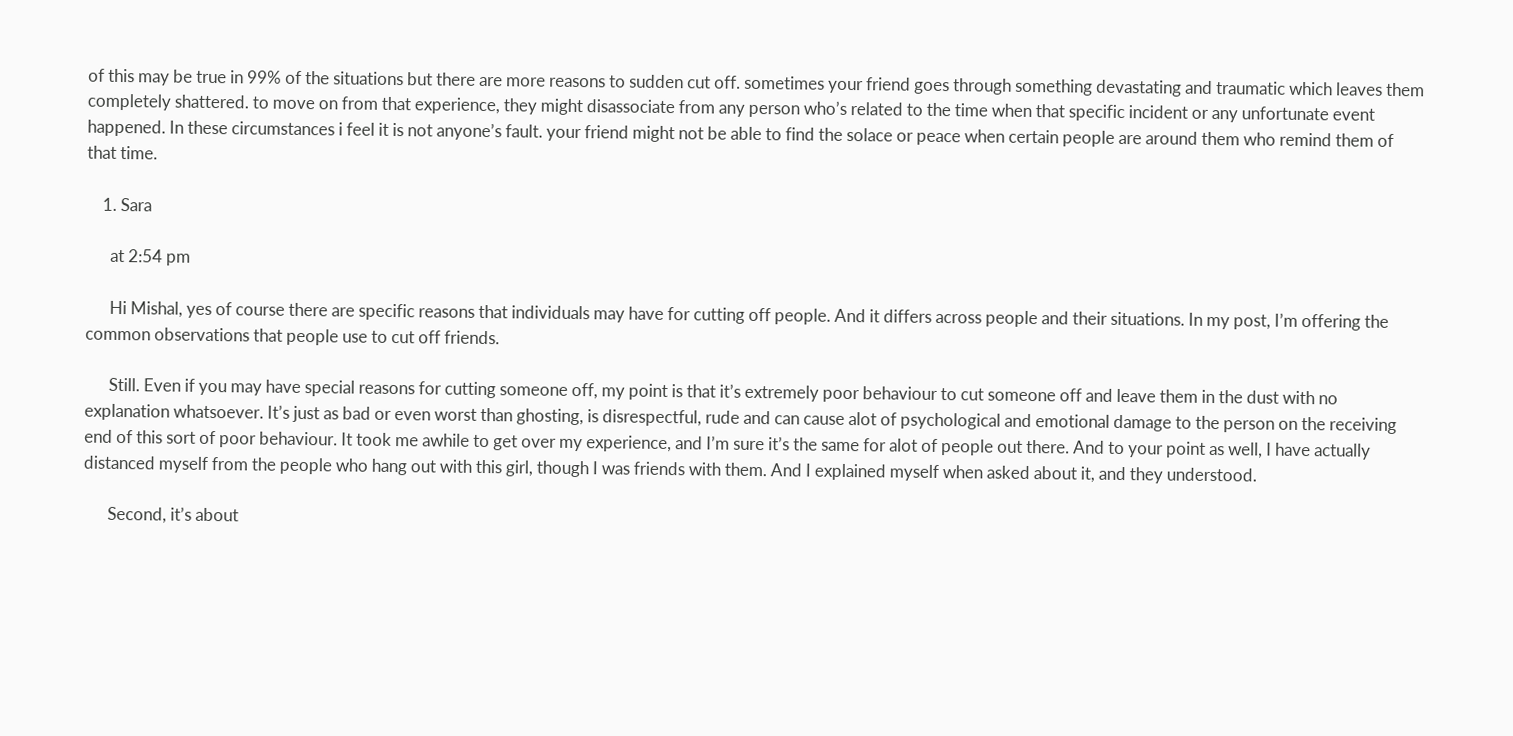of this may be true in 99% of the situations but there are more reasons to sudden cut off. sometimes your friend goes through something devastating and traumatic which leaves them completely shattered. to move on from that experience, they might disassociate from any person who’s related to the time when that specific incident or any unfortunate event happened. In these circumstances i feel it is not anyone’s fault. your friend might not be able to find the solace or peace when certain people are around them who remind them of that time.

    1. Sara

      at 2:54 pm

      Hi Mishal, yes of course there are specific reasons that individuals may have for cutting off people. And it differs across people and their situations. In my post, I’m offering the common observations that people use to cut off friends.

      Still. Even if you may have special reasons for cutting someone off, my point is that it’s extremely poor behaviour to cut someone off and leave them in the dust with no explanation whatsoever. It’s just as bad or even worst than ghosting, is disrespectful, rude and can cause alot of psychological and emotional damage to the person on the receiving end of this sort of poor behaviour. It took me awhile to get over my experience, and I’m sure it’s the same for alot of people out there. And to your point as well, I have actually distanced myself from the people who hang out with this girl, though I was friends with them. And I explained myself when asked about it, and they understood.

      Second, it’s about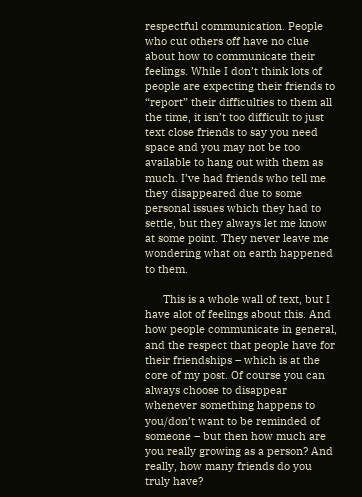respectful communication. People who cut others off have no clue about how to communicate their feelings. While I don’t think lots of people are expecting their friends to “report” their difficulties to them all the time, it isn’t too difficult to just text close friends to say you need space and you may not be too available to hang out with them as much. I’ve had friends who tell me they disappeared due to some personal issues which they had to settle, but they always let me know at some point. They never leave me wondering what on earth happened to them.

      This is a whole wall of text, but I have alot of feelings about this. And how people communicate in general, and the respect that people have for their friendships – which is at the core of my post. Of course you can always choose to disappear whenever something happens to you/don’t want to be reminded of someone – but then how much are you really growing as a person? And really, how many friends do you truly have?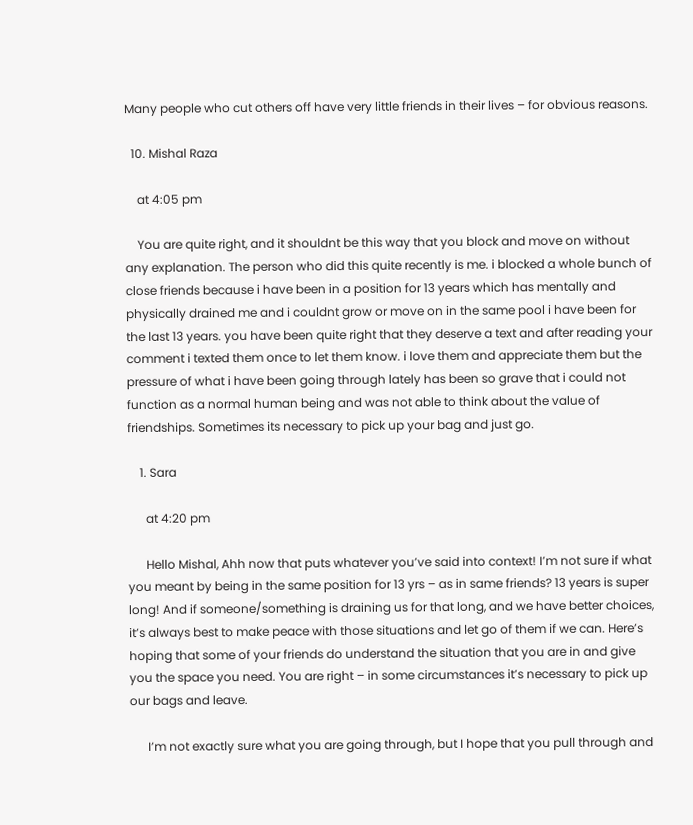Many people who cut others off have very little friends in their lives – for obvious reasons.

  10. Mishal Raza

    at 4:05 pm

    You are quite right, and it shouldnt be this way that you block and move on without any explanation. The person who did this quite recently is me. i blocked a whole bunch of close friends because i have been in a position for 13 years which has mentally and physically drained me and i couldnt grow or move on in the same pool i have been for the last 13 years. you have been quite right that they deserve a text and after reading your comment i texted them once to let them know. i love them and appreciate them but the pressure of what i have been going through lately has been so grave that i could not function as a normal human being and was not able to think about the value of friendships. Sometimes its necessary to pick up your bag and just go.

    1. Sara

      at 4:20 pm

      Hello Mishal, Ahh now that puts whatever you’ve said into context! I’m not sure if what you meant by being in the same position for 13 yrs – as in same friends? 13 years is super long! And if someone/something is draining us for that long, and we have better choices, it’s always best to make peace with those situations and let go of them if we can. Here’s hoping that some of your friends do understand the situation that you are in and give you the space you need. You are right – in some circumstances it’s necessary to pick up our bags and leave.

      I’m not exactly sure what you are going through, but I hope that you pull through and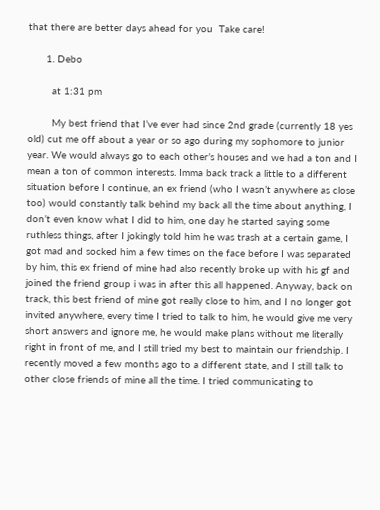that there are better days ahead for you  Take care!

      1. Debo

        at 1:31 pm

        My best friend that I’ve ever had since 2nd grade (currently 18 yes old) cut me off about a year or so ago during my sophomore to junior year. We would always go to each other’s houses and we had a ton and I mean a ton of common interests. Imma back track a little to a different situation before I continue, an ex friend (who I wasn’t anywhere as close too) would constantly talk behind my back all the time about anything, I don’t even know what I did to him, one day he started saying some ruthless things, after I jokingly told him he was trash at a certain game, I got mad and socked him a few times on the face before I was separated by him, this ex friend of mine had also recently broke up with his gf and joined the friend group i was in after this all happened. Anyway, back on track, this best friend of mine got really close to him, and I no longer got invited anywhere, every time I tried to talk to him, he would give me very short answers and ignore me, he would make plans without me literally right in front of me, and I still tried my best to maintain our friendship. I recently moved a few months ago to a different state, and I still talk to other close friends of mine all the time. I tried communicating to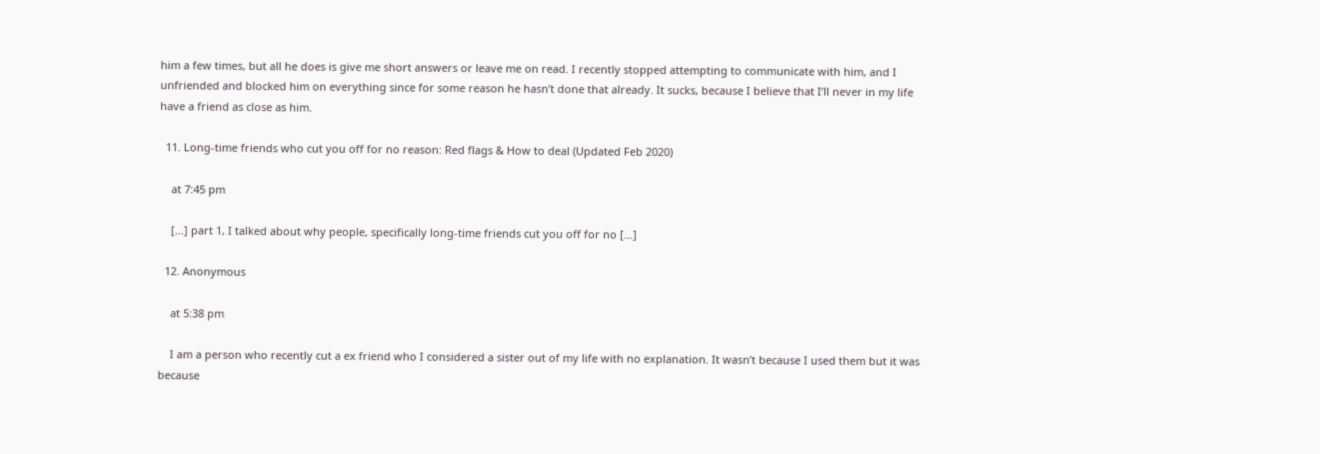him a few times, but all he does is give me short answers or leave me on read. I recently stopped attempting to communicate with him, and I unfriended and blocked him on everything since for some reason he hasn’t done that already. It sucks, because I believe that I’ll never in my life have a friend as close as him.

  11. Long-time friends who cut you off for no reason: Red flags & How to deal (Updated Feb 2020)

    at 7:45 pm

    […] part 1, I talked about why people, specifically long-time friends cut you off for no […]

  12. Anonymous

    at 5:38 pm

    I am a person who recently cut a ex friend who I considered a sister out of my life with no explanation. It wasn’t because I used them but it was because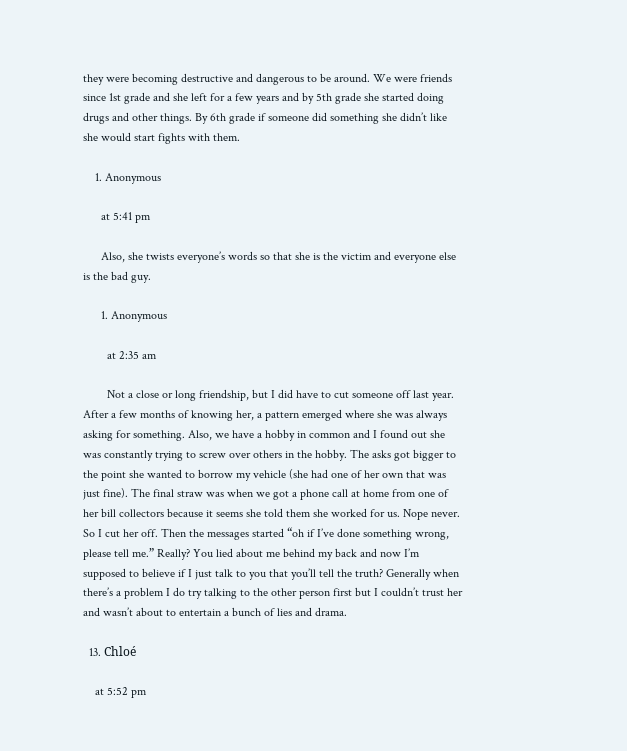they were becoming destructive and dangerous to be around. We were friends since 1st grade and she left for a few years and by 5th grade she started doing drugs and other things. By 6th grade if someone did something she didn’t like she would start fights with them.

    1. Anonymous

      at 5:41 pm

      Also, she twists everyone’s words so that she is the victim and everyone else is the bad guy.

      1. Anonymous

        at 2:35 am

        Not a close or long friendship, but I did have to cut someone off last year. After a few months of knowing her, a pattern emerged where she was always asking for something. Also, we have a hobby in common and I found out she was constantly trying to screw over others in the hobby. The asks got bigger to the point she wanted to borrow my vehicle (she had one of her own that was just fine). The final straw was when we got a phone call at home from one of her bill collectors because it seems she told them she worked for us. Nope never. So I cut her off. Then the messages started “oh if I’ve done something wrong, please tell me.” Really? You lied about me behind my back and now I’m supposed to believe if I just talk to you that you’ll tell the truth? Generally when there’s a problem I do try talking to the other person first but I couldn’t trust her and wasn’t about to entertain a bunch of lies and drama.

  13. Chloé

    at 5:52 pm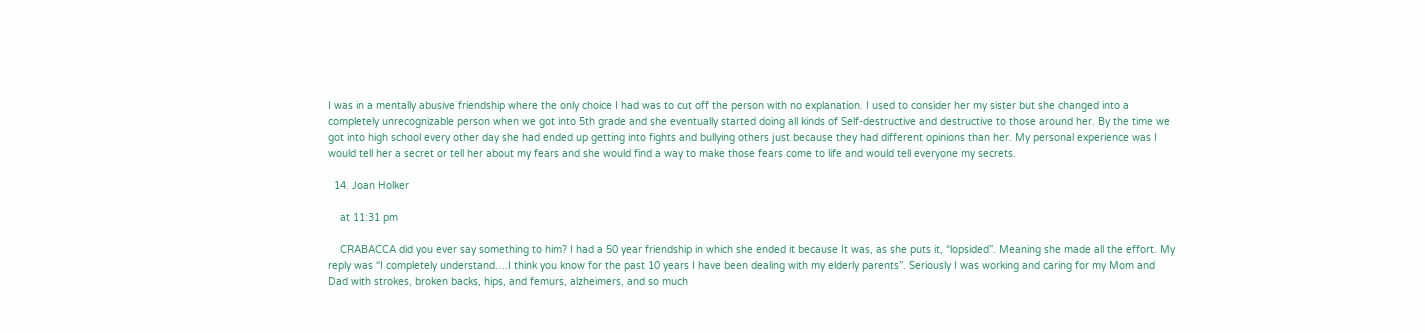I was in a mentally abusive friendship where the only choice I had was to cut off the person with no explanation. I used to consider her my sister but she changed into a completely unrecognizable person when we got into 5th grade and she eventually started doing all kinds of Self-destructive and destructive to those around her. By the time we got into high school every other day she had ended up getting into fights and bullying others just because they had different opinions than her. My personal experience was I would tell her a secret or tell her about my fears and she would find a way to make those fears come to life and would tell everyone my secrets.

  14. Joan Holker

    at 11:31 pm

    CRABACCA did you ever say something to him? I had a 50 year friendship in which she ended it because It was, as she puts it, “lopsided”. Meaning she made all the effort. My reply was “I completely understand….I think you know for the past 10 years I have been dealing with my elderly parents”. Seriously I was working and caring for my Mom and Dad with strokes, broken backs, hips, and femurs, alzheimers, and so much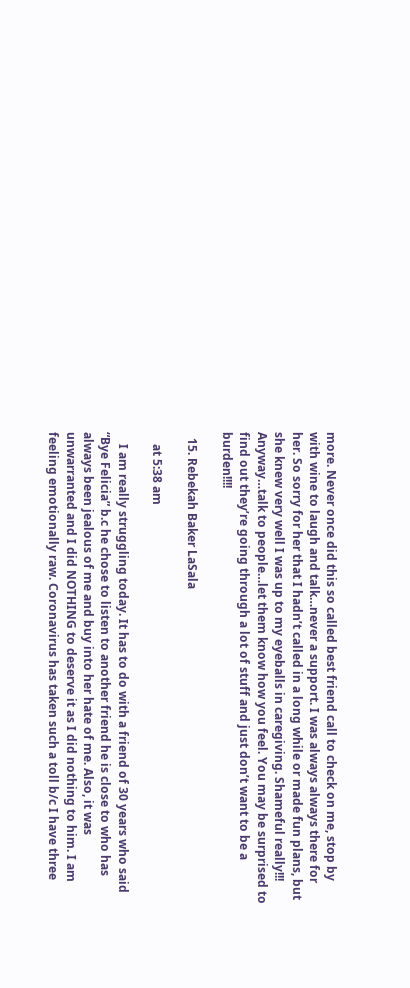more. Never once did this so called best friend call to check on me, stop by with wine to laugh and talk…never a support. I was always always there for her. So sorry for her that I hadn’t called in a long while or made fun plans, but she knew very well I was up to my eyeballs in caregiving. Shameful really!!! Anyway…talk to people…let them know how you feel. You may be surprised to find out they’re going through a lot of stuff and just don’t want to be a burden!!!!

  15. Rebekah Baker LaSala

    at 5:38 am

    I am really struggling today. It has to do with a friend of 30 years who said “Bye Felicia” b.c he chose to listen to another friend he is close to who has always been jealous of me and buy into her hate of me. Also, it was unwarranted and I did NOTHING to deserve it as I did nothing to him. I am feeling emotionally raw. Coronavirus has taken such a toll b/c I have three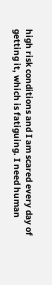high risk conditions and I am scared every day of getting it, which is fatiguing. I need human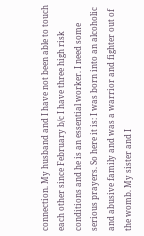connection. My husband and I have not been able to touch each other since February b/c I have three high risk conditions and he is an essential worker. I need some serious prayers. So here it is: I was born into an alcoholic and abusive family and was a warrior and fighter out of the womb. My sister and I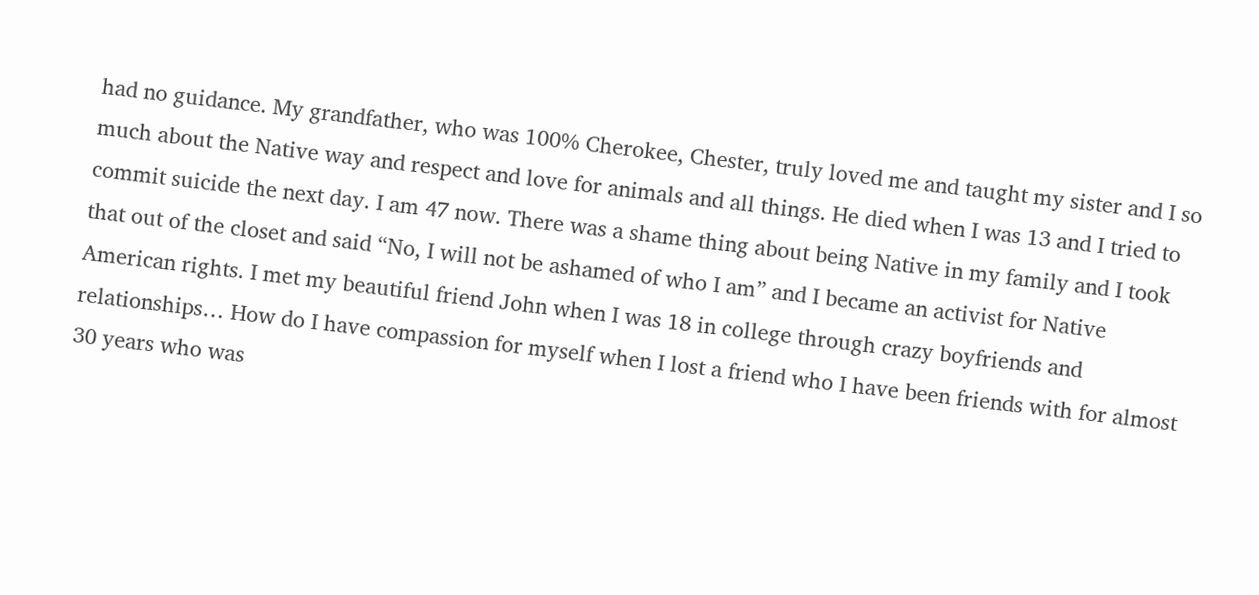had no guidance. My grandfather, who was 100% Cherokee, Chester, truly loved me and taught my sister and I so much about the Native way and respect and love for animals and all things. He died when I was 13 and I tried to commit suicide the next day. I am 47 now. There was a shame thing about being Native in my family and I took that out of the closet and said “No, I will not be ashamed of who I am” and I became an activist for Native American rights. I met my beautiful friend John when I was 18 in college through crazy boyfriends and relationships… How do I have compassion for myself when I lost a friend who I have been friends with for almost 30 years who was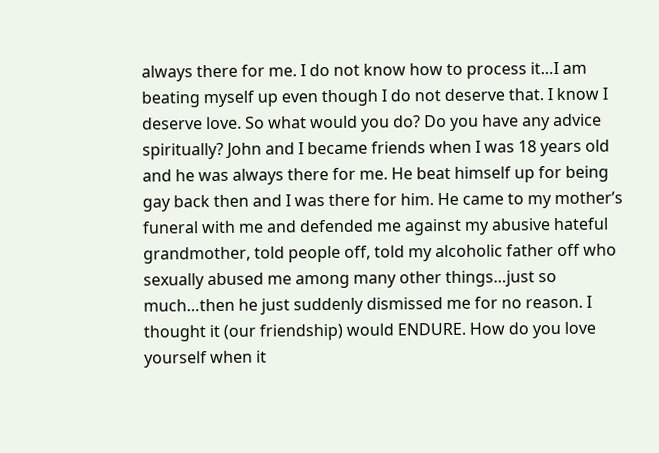always there for me. I do not know how to process it…I am beating myself up even though I do not deserve that. I know I deserve love. So what would you do? Do you have any advice spiritually? John and I became friends when I was 18 years old and he was always there for me. He beat himself up for being gay back then and I was there for him. He came to my mother’s funeral with me and defended me against my abusive hateful grandmother, told people off, told my alcoholic father off who sexually abused me among many other things…just so much…then he just suddenly dismissed me for no reason. I thought it (our friendship) would ENDURE. How do you love yourself when it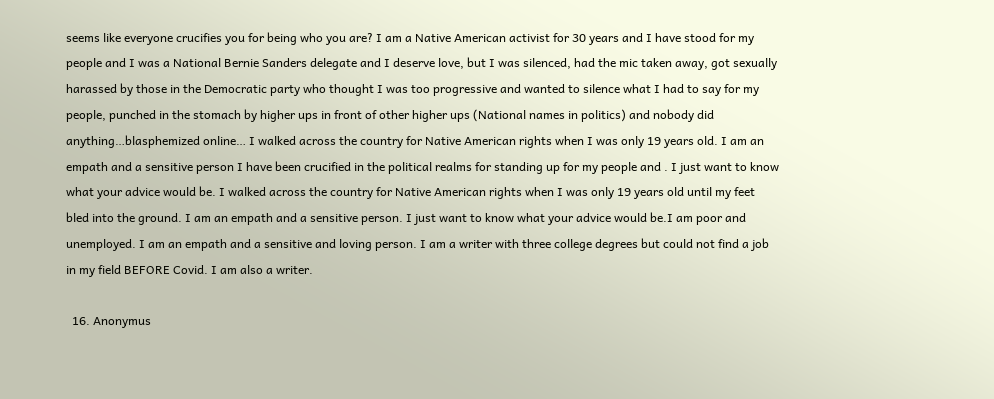seems like everyone crucifies you for being who you are? I am a Native American activist for 30 years and I have stood for my people and I was a National Bernie Sanders delegate and I deserve love, but I was silenced, had the mic taken away, got sexually harassed by those in the Democratic party who thought I was too progressive and wanted to silence what I had to say for my people, punched in the stomach by higher ups in front of other higher ups (National names in politics) and nobody did anything…blasphemized online… I walked across the country for Native American rights when I was only 19 years old. I am an empath and a sensitive person I have been crucified in the political realms for standing up for my people and . I just want to know what your advice would be. I walked across the country for Native American rights when I was only 19 years old until my feet bled into the ground. I am an empath and a sensitive person. I just want to know what your advice would be.I am poor and unemployed. I am an empath and a sensitive and loving person. I am a writer with three college degrees but could not find a job in my field BEFORE Covid. I am also a writer.

  16. Anonymus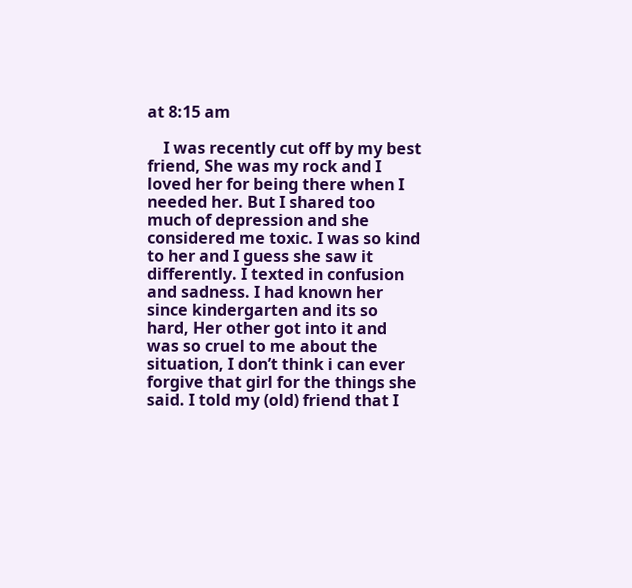at 8:15 am

    I was recently cut off by my best friend, She was my rock and I loved her for being there when I needed her. But I shared too much of depression and she considered me toxic. I was so kind to her and I guess she saw it differently. I texted in confusion and sadness. I had known her since kindergarten and its so hard, Her other got into it and was so cruel to me about the situation, I don’t think i can ever forgive that girl for the things she said. I told my (old) friend that I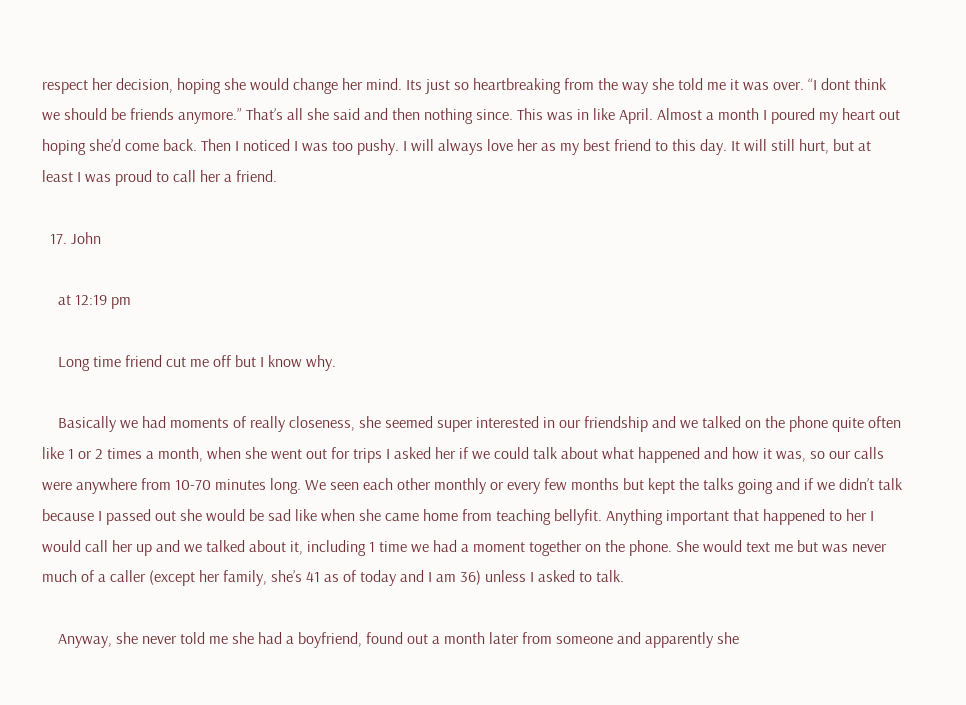respect her decision, hoping she would change her mind. Its just so heartbreaking from the way she told me it was over. “I dont think we should be friends anymore.” That’s all she said and then nothing since. This was in like April. Almost a month I poured my heart out hoping she’d come back. Then I noticed I was too pushy. I will always love her as my best friend to this day. It will still hurt, but at least I was proud to call her a friend.

  17. John

    at 12:19 pm

    Long time friend cut me off but I know why.

    Basically we had moments of really closeness, she seemed super interested in our friendship and we talked on the phone quite often like 1 or 2 times a month, when she went out for trips I asked her if we could talk about what happened and how it was, so our calls were anywhere from 10-70 minutes long. We seen each other monthly or every few months but kept the talks going and if we didn’t talk because I passed out she would be sad like when she came home from teaching bellyfit. Anything important that happened to her I would call her up and we talked about it, including 1 time we had a moment together on the phone. She would text me but was never much of a caller (except her family, she’s 41 as of today and I am 36) unless I asked to talk.

    Anyway, she never told me she had a boyfriend, found out a month later from someone and apparently she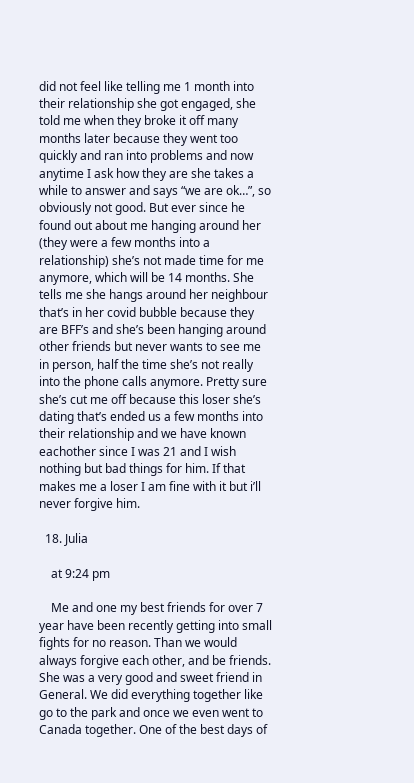did not feel like telling me 1 month into their relationship she got engaged, she told me when they broke it off many months later because they went too quickly and ran into problems and now anytime I ask how they are she takes a while to answer and says “we are ok…”, so obviously not good. But ever since he found out about me hanging around her (they were a few months into a relationship) she’s not made time for me anymore, which will be 14 months. She tells me she hangs around her neighbour that’s in her covid bubble because they are BFF’s and she’s been hanging around other friends but never wants to see me in person, half the time she’s not really into the phone calls anymore. Pretty sure she’s cut me off because this loser she’s dating that’s ended us a few months into their relationship and we have known eachother since I was 21 and I wish nothing but bad things for him. If that makes me a loser I am fine with it but i’ll never forgive him.

  18. Julia

    at 9:24 pm

    Me and one my best friends for over 7 year have been recently getting into small fights for no reason. Than we would always forgive each other, and be friends. She was a very good and sweet friend in General. We did everything together like go to the park and once we even went to Canada together. One of the best days of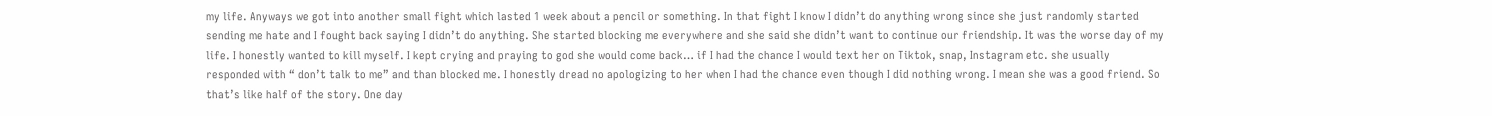my life. Anyways we got into another small fight which lasted 1 week about a pencil or something. In that fight I know I didn’t do anything wrong since she just randomly started sending me hate and I fought back saying I didn’t do anything. She started blocking me everywhere and she said she didn’t want to continue our friendship. It was the worse day of my life. I honestly wanted to kill myself. I kept crying and praying to god she would come back… if I had the chance I would text her on Tiktok, snap, Instagram etc. she usually responded with “ don’t talk to me” and than blocked me. I honestly dread no apologizing to her when I had the chance even though I did nothing wrong. I mean she was a good friend. So that’s like half of the story. One day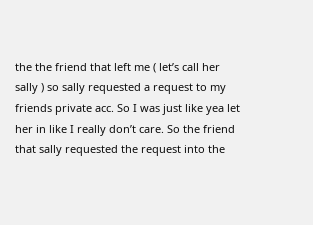the the friend that left me ( let’s call her sally ) so sally requested a request to my friends private acc. So I was just like yea let her in like I really don’t care. So the friend that sally requested the request into the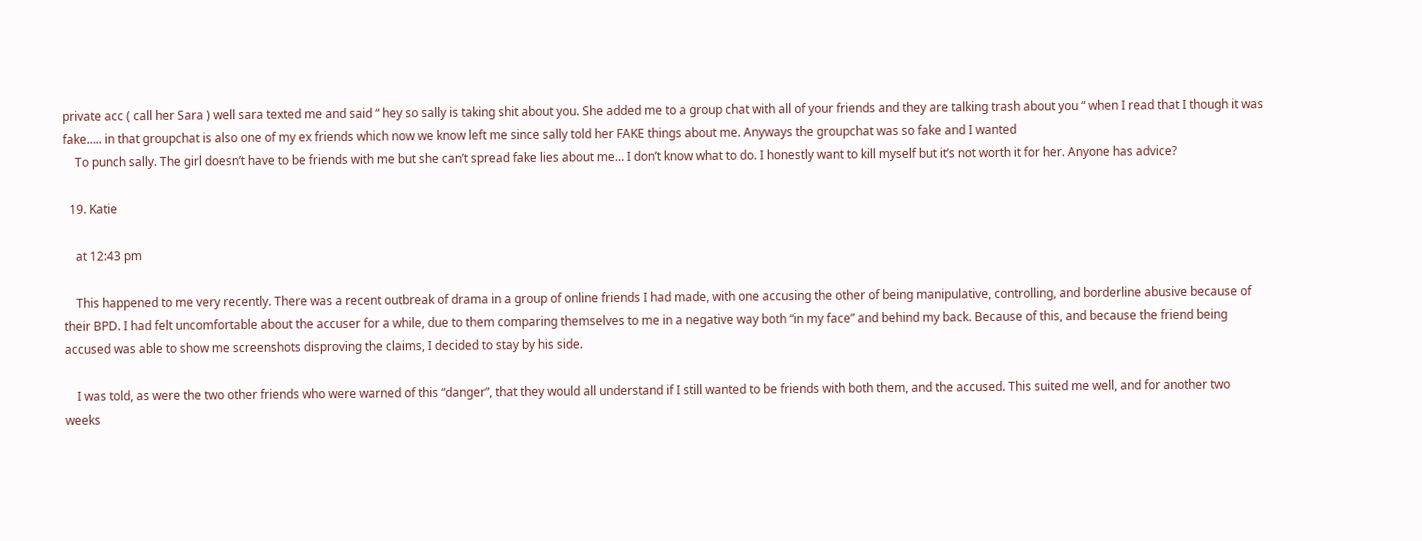private acc ( call her Sara ) well sara texted me and said “ hey so sally is taking shit about you. She added me to a group chat with all of your friends and they are talking trash about you “ when I read that I though it was fake….. in that groupchat is also one of my ex friends which now we know left me since sally told her FAKE things about me. Anyways the groupchat was so fake and I wanted
    To punch sally. The girl doesn’t have to be friends with me but she can’t spread fake lies about me… I don’t know what to do. I honestly want to kill myself but it’s not worth it for her. Anyone has advice?

  19. Katie

    at 12:43 pm

    This happened to me very recently. There was a recent outbreak of drama in a group of online friends I had made, with one accusing the other of being manipulative, controlling, and borderline abusive because of their BPD. I had felt uncomfortable about the accuser for a while, due to them comparing themselves to me in a negative way both “in my face” and behind my back. Because of this, and because the friend being accused was able to show me screenshots disproving the claims, I decided to stay by his side.

    I was told, as were the two other friends who were warned of this “danger”, that they would all understand if I still wanted to be friends with both them, and the accused. This suited me well, and for another two weeks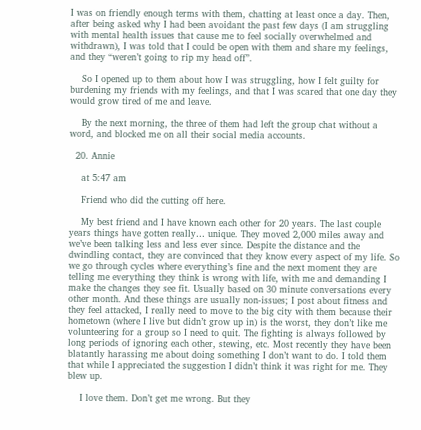I was on friendly enough terms with them, chatting at least once a day. Then, after being asked why I had been avoidant the past few days (I am struggling with mental health issues that cause me to feel socially overwhelmed and withdrawn), I was told that I could be open with them and share my feelings, and they “weren’t going to rip my head off”.

    So I opened up to them about how I was struggling, how I felt guilty for burdening my friends with my feelings, and that I was scared that one day they would grow tired of me and leave.

    By the next morning, the three of them had left the group chat without a word, and blocked me on all their social media accounts.

  20. Annie

    at 5:47 am

    Friend who did the cutting off here.

    My best friend and I have known each other for 20 years. The last couple years things have gotten really… unique. They moved 2,000 miles away and we’ve been talking less and less ever since. Despite the distance and the dwindling contact, they are convinced that they know every aspect of my life. So we go through cycles where everything’s fine and the next moment they are telling me everything they think is wrong with life, with me and demanding I make the changes they see fit. Usually based on 30 minute conversations every other month. And these things are usually non-issues; I post about fitness and they feel attacked, I really need to move to the big city with them because their hometown (where I live but didn’t grow up in) is the worst, they don’t like me volunteering for a group so I need to quit. The fighting is always followed by long periods of ignoring each other, stewing, etc. Most recently they have been blatantly harassing me about doing something I don’t want to do. I told them that while I appreciated the suggestion I didn’t think it was right for me. They blew up.

    I love them. Don’t get me wrong. But they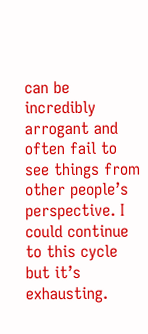can be incredibly arrogant and often fail to see things from other people’s perspective. I could continue to this cycle but it’s exhausting.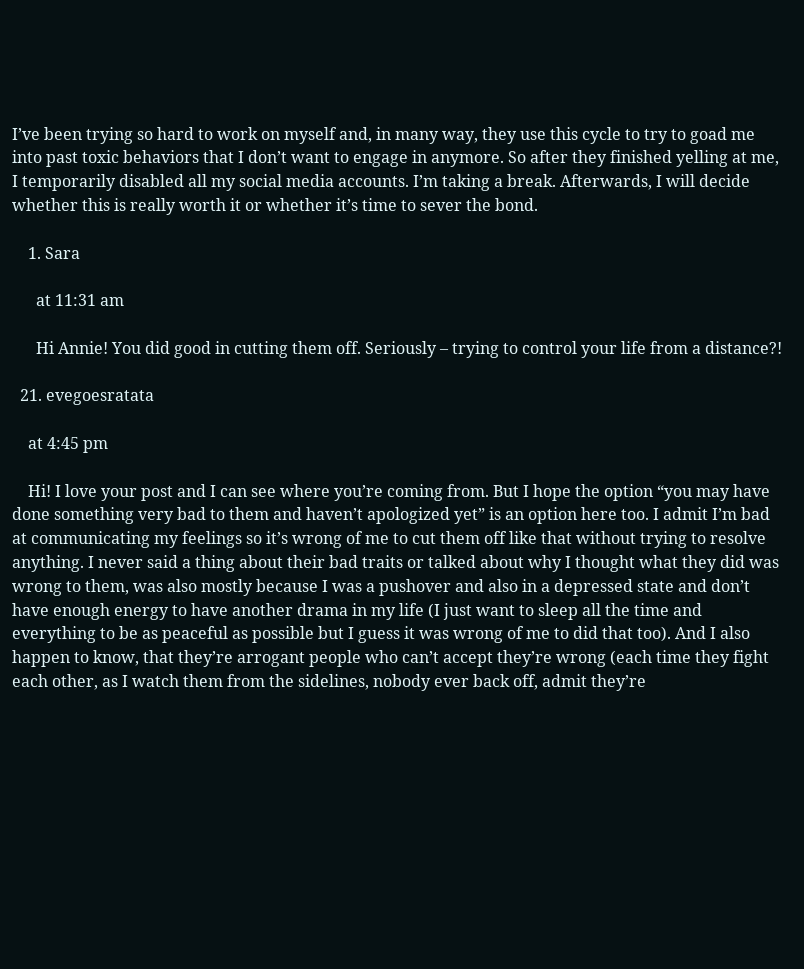I’ve been trying so hard to work on myself and, in many way, they use this cycle to try to goad me into past toxic behaviors that I don’t want to engage in anymore. So after they finished yelling at me, I temporarily disabled all my social media accounts. I’m taking a break. Afterwards, I will decide whether this is really worth it or whether it’s time to sever the bond.

    1. Sara

      at 11:31 am

      Hi Annie! You did good in cutting them off. Seriously – trying to control your life from a distance?!

  21. evegoesratata

    at 4:45 pm

    Hi! I love your post and I can see where you’re coming from. But I hope the option “you may have done something very bad to them and haven’t apologized yet” is an option here too. I admit I’m bad at communicating my feelings so it’s wrong of me to cut them off like that without trying to resolve anything. I never said a thing about their bad traits or talked about why I thought what they did was wrong to them, was also mostly because I was a pushover and also in a depressed state and don’t have enough energy to have another drama in my life (I just want to sleep all the time and everything to be as peaceful as possible but I guess it was wrong of me to did that too). And I also happen to know, that they’re arrogant people who can’t accept they’re wrong (each time they fight each other, as I watch them from the sidelines, nobody ever back off, admit they’re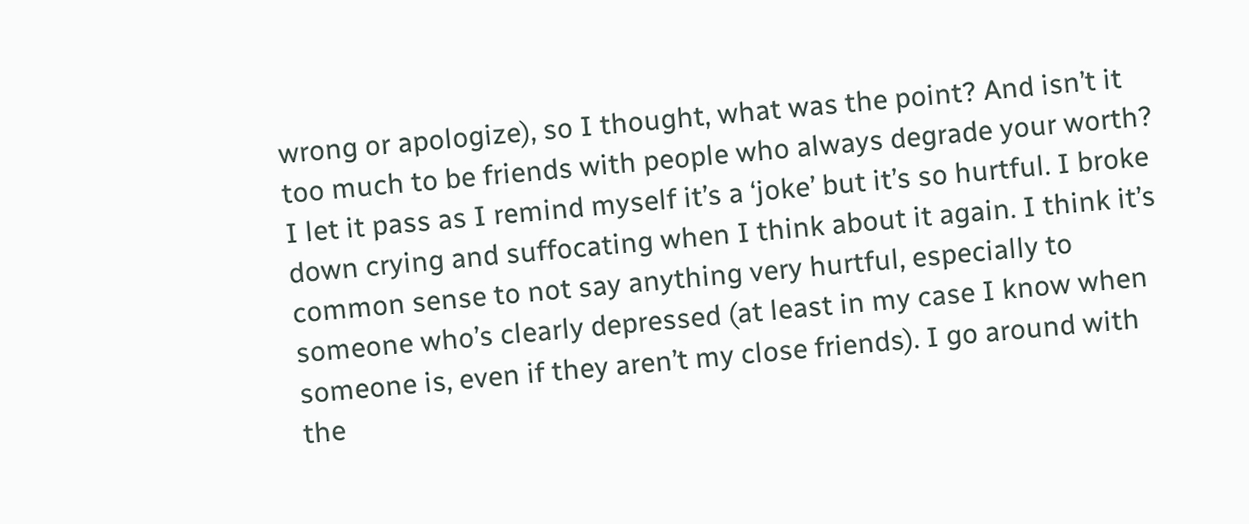wrong or apologize), so I thought, what was the point? And isn’t it too much to be friends with people who always degrade your worth? I let it pass as I remind myself it’s a ‘joke’ but it’s so hurtful. I broke down crying and suffocating when I think about it again. I think it’s common sense to not say anything very hurtful, especially to someone who’s clearly depressed (at least in my case I know when someone is, even if they aren’t my close friends). I go around with the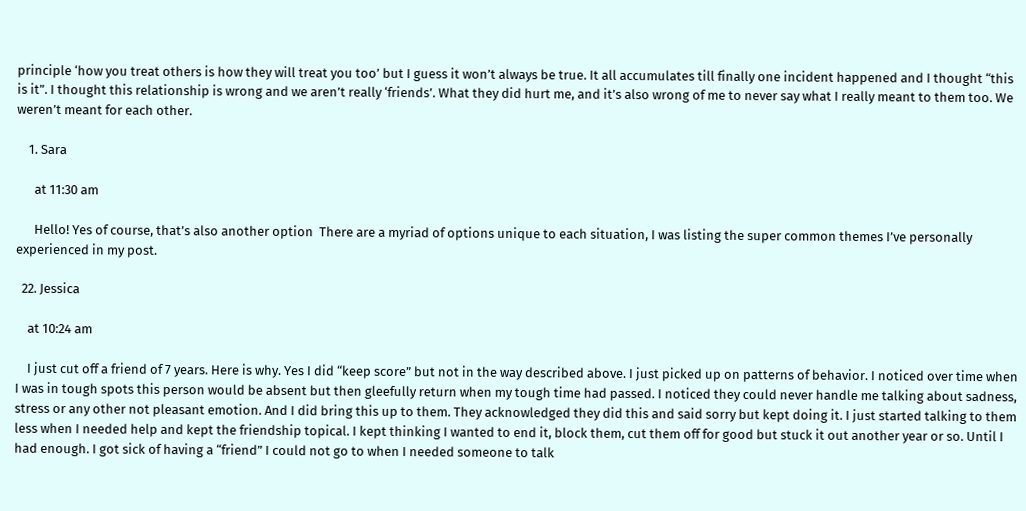principle ‘how you treat others is how they will treat you too’ but I guess it won’t always be true. It all accumulates till finally one incident happened and I thought “this is it”. I thought this relationship is wrong and we aren’t really ‘friends’. What they did hurt me, and it’s also wrong of me to never say what I really meant to them too. We weren’t meant for each other.

    1. Sara

      at 11:30 am

      Hello! Yes of course, that’s also another option  There are a myriad of options unique to each situation, I was listing the super common themes I’ve personally experienced in my post.

  22. Jessica

    at 10:24 am

    I just cut off a friend of 7 years. Here is why. Yes I did “keep score” but not in the way described above. I just picked up on patterns of behavior. I noticed over time when I was in tough spots this person would be absent but then gleefully return when my tough time had passed. I noticed they could never handle me talking about sadness, stress or any other not pleasant emotion. And I did bring this up to them. They acknowledged they did this and said sorry but kept doing it. I just started talking to them less when I needed help and kept the friendship topical. I kept thinking I wanted to end it, block them, cut them off for good but stuck it out another year or so. Until I had enough. I got sick of having a “friend” I could not go to when I needed someone to talk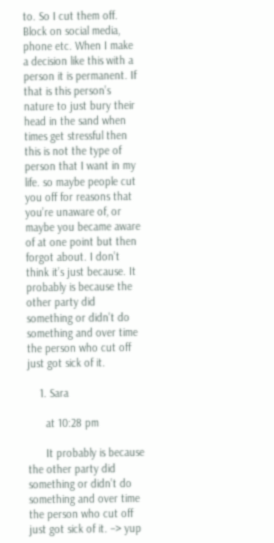to. So I cut them off. Block on social media, phone etc. When I make a decision like this with a person it is permanent. If that is this person’s nature to just bury their head in the sand when times get stressful then this is not the type of person that I want in my life. so maybe people cut you off for reasons that you’re unaware of, or maybe you became aware of at one point but then forgot about. I don’t think it’s just because. It probably is because the other party did something or didn’t do something and over time the person who cut off just got sick of it.

    1. Sara

      at 10:28 pm

      It probably is because the other party did something or didn’t do something and over time the person who cut off just got sick of it. –> yup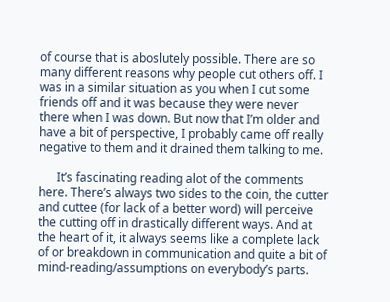of course that is aboslutely possible. There are so many different reasons why people cut others off. I was in a similar situation as you when I cut some friends off and it was because they were never there when I was down. But now that I’m older and have a bit of perspective, I probably came off really negative to them and it drained them talking to me.

      It’s fascinating reading alot of the comments here. There’s always two sides to the coin, the cutter and cuttee (for lack of a better word) will perceive the cutting off in drastically different ways. And at the heart of it, it always seems like a complete lack of or breakdown in communication and quite a bit of mind-reading/assumptions on everybody’s parts.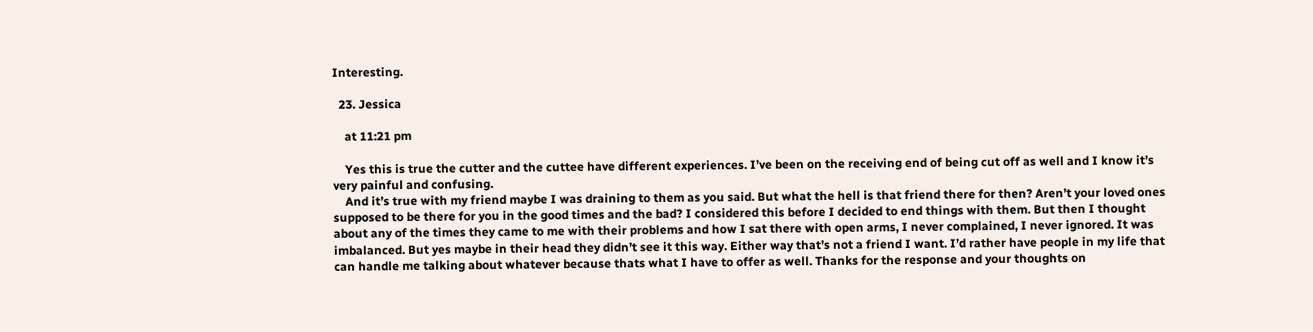Interesting.

  23. Jessica

    at 11:21 pm

    Yes this is true the cutter and the cuttee have different experiences. I’ve been on the receiving end of being cut off as well and I know it’s very painful and confusing.
    And it’s true with my friend maybe I was draining to them as you said. But what the hell is that friend there for then? Aren’t your loved ones supposed to be there for you in the good times and the bad? I considered this before I decided to end things with them. But then I thought about any of the times they came to me with their problems and how I sat there with open arms, I never complained, I never ignored. It was imbalanced. But yes maybe in their head they didn’t see it this way. Either way that’s not a friend I want. I’d rather have people in my life that can handle me talking about whatever because thats what I have to offer as well. Thanks for the response and your thoughts on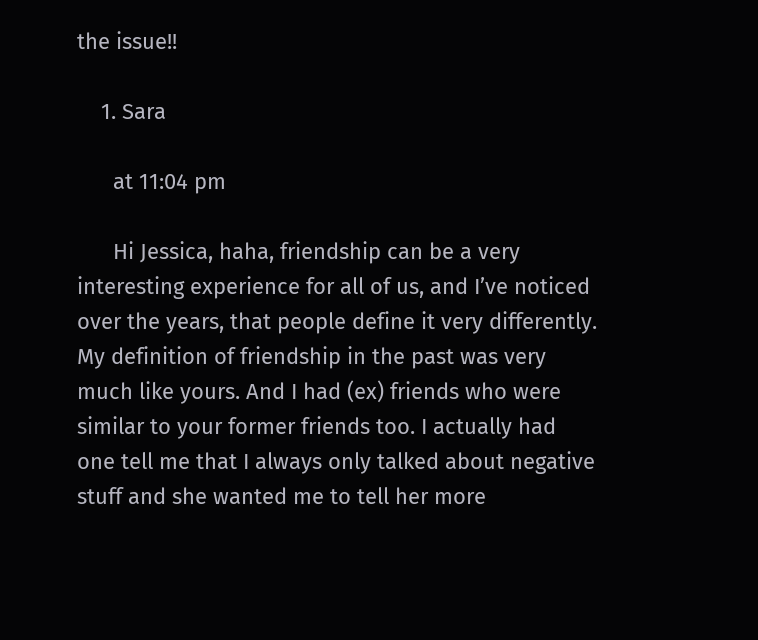the issue!!

    1. Sara

      at 11:04 pm

      Hi Jessica, haha, friendship can be a very interesting experience for all of us, and I’ve noticed over the years, that people define it very differently. My definition of friendship in the past was very much like yours. And I had (ex) friends who were similar to your former friends too. I actually had one tell me that I always only talked about negative stuff and she wanted me to tell her more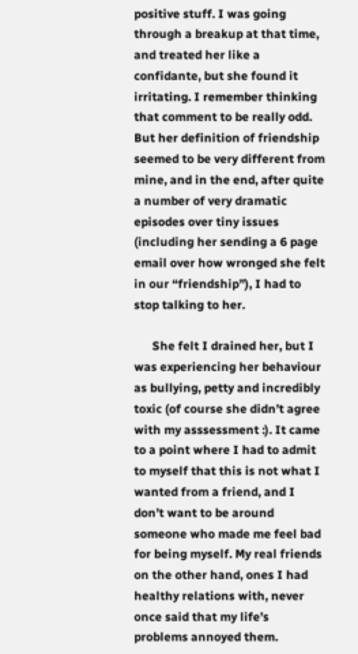positive stuff. I was going through a breakup at that time, and treated her like a confidante, but she found it irritating. I remember thinking that comment to be really odd. But her definition of friendship seemed to be very different from mine, and in the end, after quite a number of very dramatic episodes over tiny issues (including her sending a 6 page email over how wronged she felt in our “friendship”), I had to stop talking to her.

      She felt I drained her, but I was experiencing her behaviour as bullying, petty and incredibly toxic (of course she didn’t agree with my asssessment :). It came to a point where I had to admit to myself that this is not what I wanted from a friend, and I don’t want to be around someone who made me feel bad for being myself. My real friends on the other hand, ones I had healthy relations with, never once said that my life’s problems annoyed them.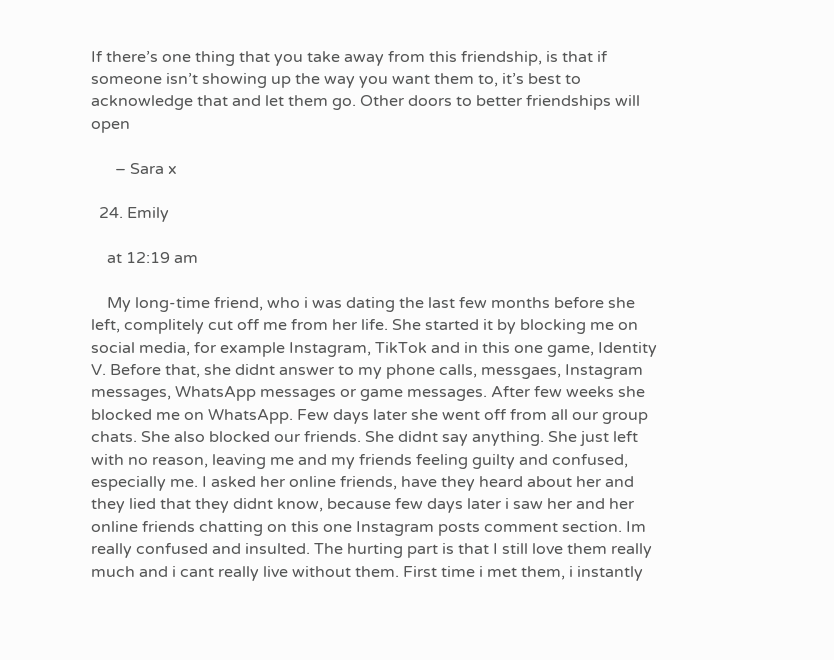If there’s one thing that you take away from this friendship, is that if someone isn’t showing up the way you want them to, it’s best to acknowledge that and let them go. Other doors to better friendships will open

      – Sara x

  24. Emily

    at 12:19 am

    My long-time friend, who i was dating the last few months before she left, complitely cut off me from her life. She started it by blocking me on social media, for example Instagram, TikTok and in this one game, Identity V. Before that, she didnt answer to my phone calls, messgaes, Instagram messages, WhatsApp messages or game messages. After few weeks she blocked me on WhatsApp. Few days later she went off from all our group chats. She also blocked our friends. She didnt say anything. She just left with no reason, leaving me and my friends feeling guilty and confused, especially me. I asked her online friends, have they heard about her and they lied that they didnt know, because few days later i saw her and her online friends chatting on this one Instagram posts comment section. Im really confused and insulted. The hurting part is that I still love them really much and i cant really live without them. First time i met them, i instantly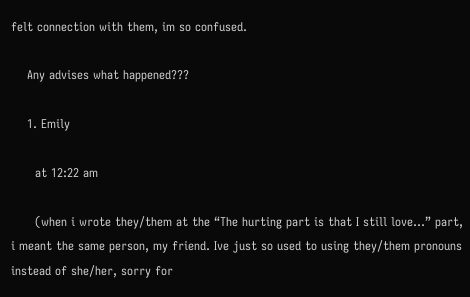felt connection with them, im so confused.

    Any advises what happened???

    1. Emily

      at 12:22 am

      (when i wrote they/them at the “The hurting part is that I still love…” part, i meant the same person, my friend. Ive just so used to using they/them pronouns instead of she/her, sorry for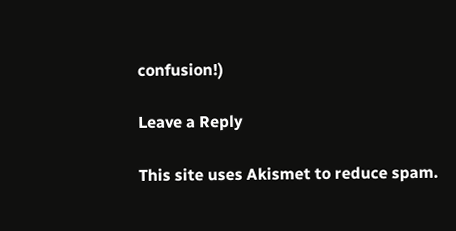confusion!)

Leave a Reply

This site uses Akismet to reduce spam.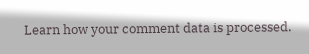Learn how your comment data is processed.